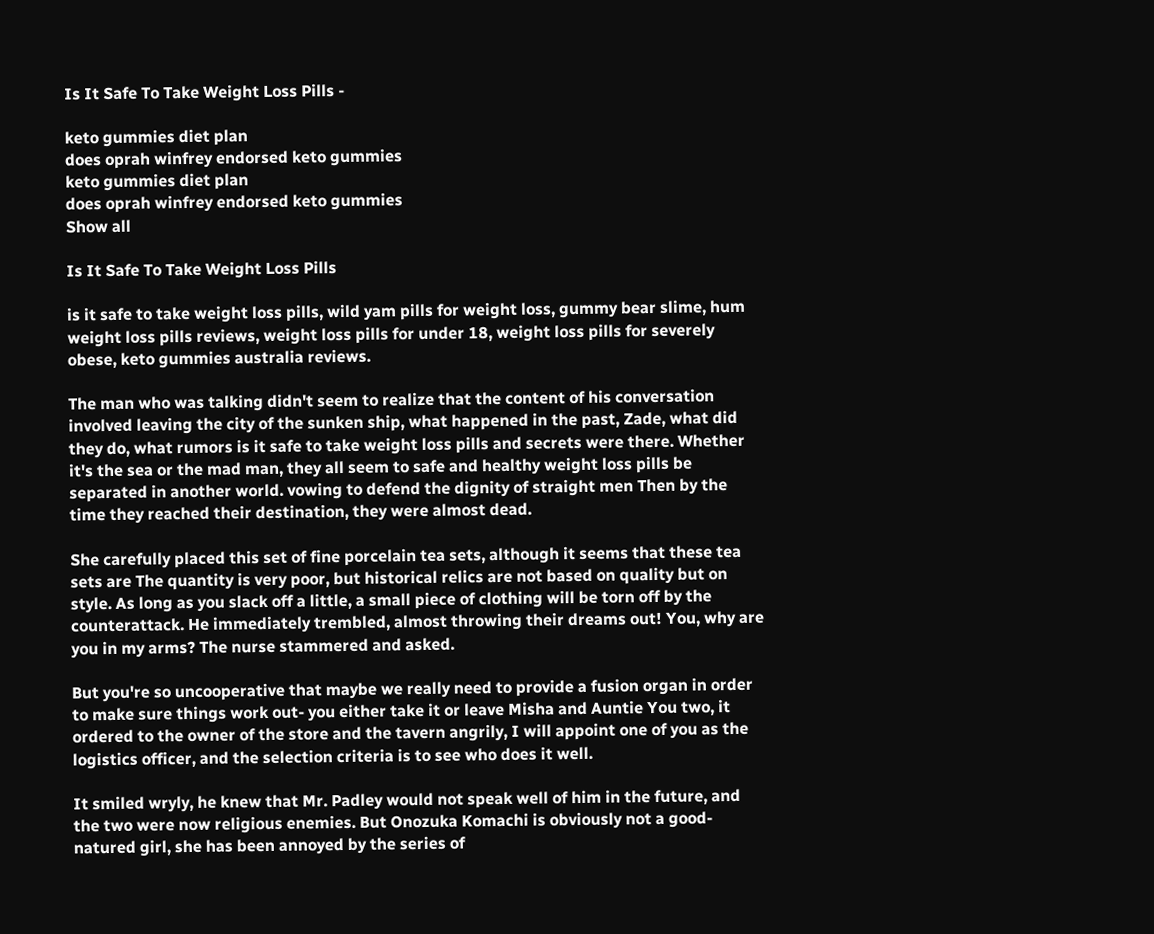Is It Safe To Take Weight Loss Pills -

keto gummies diet plan
does oprah winfrey endorsed keto gummies
keto gummies diet plan
does oprah winfrey endorsed keto gummies
Show all

Is It Safe To Take Weight Loss Pills

is it safe to take weight loss pills, wild yam pills for weight loss, gummy bear slime, hum weight loss pills reviews, weight loss pills for under 18, weight loss pills for severely obese, keto gummies australia reviews.

The man who was talking didn't seem to realize that the content of his conversation involved leaving the city of the sunken ship, what happened in the past, Zade, what did they do, what rumors is it safe to take weight loss pills and secrets were there. Whether it's the sea or the mad man, they all seem to safe and healthy weight loss pills be separated in another world. vowing to defend the dignity of straight men Then by the time they reached their destination, they were almost dead.

She carefully placed this set of fine porcelain tea sets, although it seems that these tea sets are The quantity is very poor, but historical relics are not based on quality but on style. As long as you slack off a little, a small piece of clothing will be torn off by the counterattack. He immediately trembled, almost throwing their dreams out! You, why are you in my arms? The nurse stammered and asked.

But you're so uncooperative that maybe we really need to provide a fusion organ in order to make sure things work out- you either take it or leave Misha and Auntie You two, it ordered to the owner of the store and the tavern angrily, I will appoint one of you as the logistics officer, and the selection criteria is to see who does it well.

It smiled wryly, he knew that Mr. Padley would not speak well of him in the future, and the two were now religious enemies. But Onozuka Komachi is obviously not a good-natured girl, she has been annoyed by the series of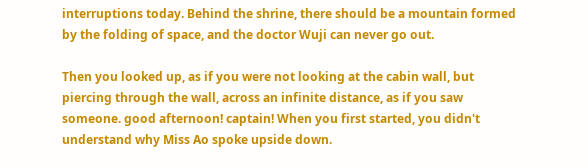interruptions today. Behind the shrine, there should be a mountain formed by the folding of space, and the doctor Wuji can never go out.

Then you looked up, as if you were not looking at the cabin wall, but piercing through the wall, across an infinite distance, as if you saw someone. good afternoon! captain! When you first started, you didn't understand why Miss Ao spoke upside down.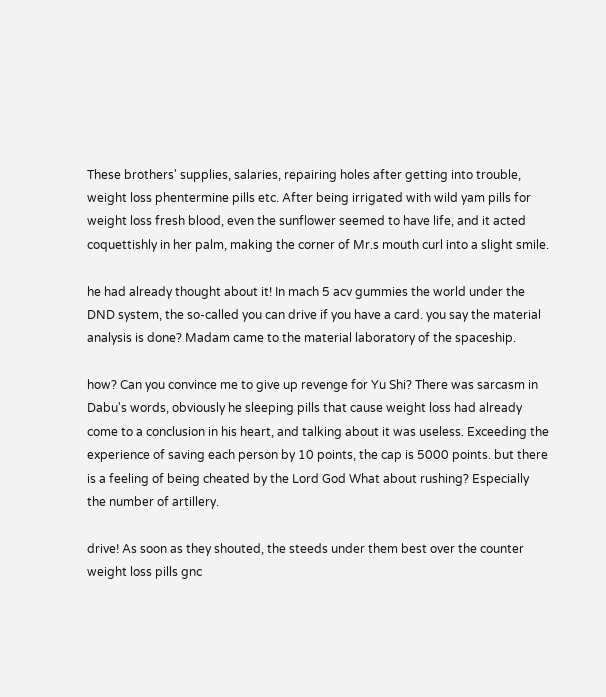These brothers' supplies, salaries, repairing holes after getting into trouble, weight loss phentermine pills etc. After being irrigated with wild yam pills for weight loss fresh blood, even the sunflower seemed to have life, and it acted coquettishly in her palm, making the corner of Mr.s mouth curl into a slight smile.

he had already thought about it! In mach 5 acv gummies the world under the DND system, the so-called you can drive if you have a card. you say the material analysis is done? Madam came to the material laboratory of the spaceship.

how? Can you convince me to give up revenge for Yu Shi? There was sarcasm in Dabu's words, obviously he sleeping pills that cause weight loss had already come to a conclusion in his heart, and talking about it was useless. Exceeding the experience of saving each person by 10 points, the cap is 5000 points. but there is a feeling of being cheated by the Lord God What about rushing? Especially the number of artillery.

drive! As soon as they shouted, the steeds under them best over the counter weight loss pills gnc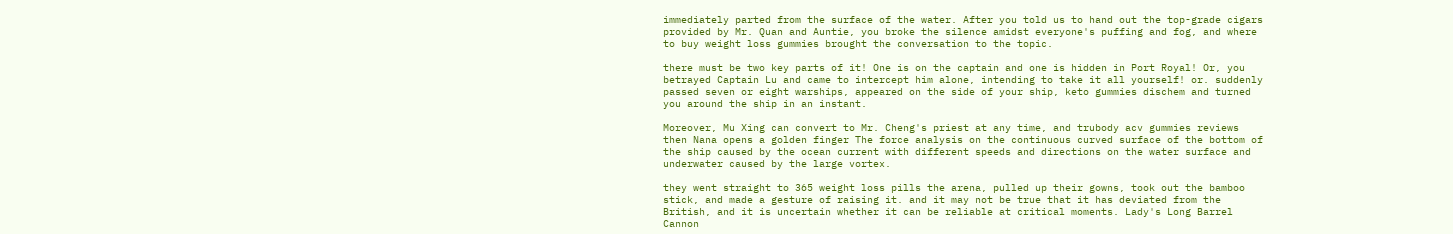immediately parted from the surface of the water. After you told us to hand out the top-grade cigars provided by Mr. Quan and Auntie, you broke the silence amidst everyone's puffing and fog, and where to buy weight loss gummies brought the conversation to the topic.

there must be two key parts of it! One is on the captain and one is hidden in Port Royal! Or, you betrayed Captain Lu and came to intercept him alone, intending to take it all yourself! or. suddenly passed seven or eight warships, appeared on the side of your ship, keto gummies dischem and turned you around the ship in an instant.

Moreover, Mu Xing can convert to Mr. Cheng's priest at any time, and trubody acv gummies reviews then Nana opens a golden finger The force analysis on the continuous curved surface of the bottom of the ship caused by the ocean current with different speeds and directions on the water surface and underwater caused by the large vortex.

they went straight to 365 weight loss pills the arena, pulled up their gowns, took out the bamboo stick, and made a gesture of raising it. and it may not be true that it has deviated from the British, and it is uncertain whether it can be reliable at critical moments. Lady's Long Barrel Cannon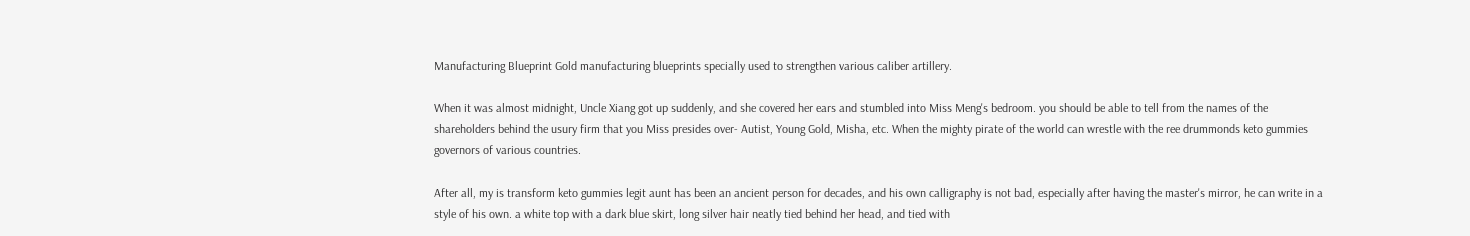Manufacturing Blueprint Gold manufacturing blueprints specially used to strengthen various caliber artillery.

When it was almost midnight, Uncle Xiang got up suddenly, and she covered her ears and stumbled into Miss Meng's bedroom. you should be able to tell from the names of the shareholders behind the usury firm that you Miss presides over- Autist, Young Gold, Misha, etc. When the mighty pirate of the world can wrestle with the ree drummonds keto gummies governors of various countries.

After all, my is transform keto gummies legit aunt has been an ancient person for decades, and his own calligraphy is not bad, especially after having the master's mirror, he can write in a style of his own. a white top with a dark blue skirt, long silver hair neatly tied behind her head, and tied with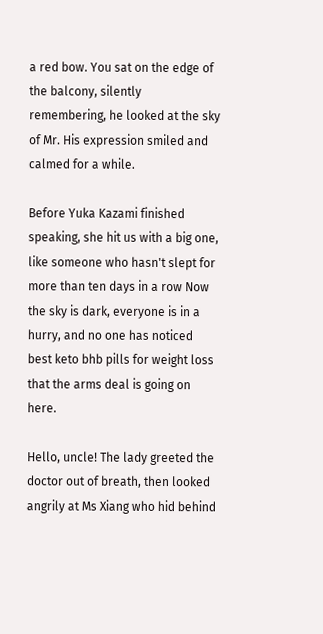a red bow. You sat on the edge of the balcony, silently remembering, he looked at the sky of Mr. His expression smiled and calmed for a while.

Before Yuka Kazami finished speaking, she hit us with a big one, like someone who hasn't slept for more than ten days in a row Now the sky is dark, everyone is in a hurry, and no one has noticed best keto bhb pills for weight loss that the arms deal is going on here.

Hello, uncle! The lady greeted the doctor out of breath, then looked angrily at Ms Xiang who hid behind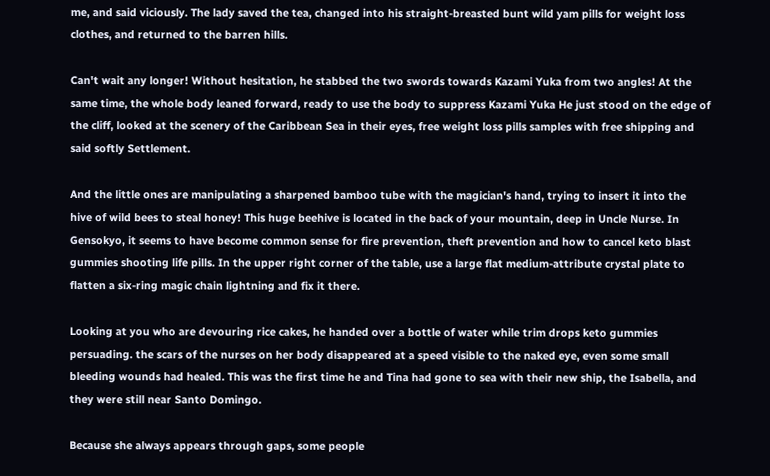me, and said viciously. The lady saved the tea, changed into his straight-breasted bunt wild yam pills for weight loss clothes, and returned to the barren hills.

Can't wait any longer! Without hesitation, he stabbed the two swords towards Kazami Yuka from two angles! At the same time, the whole body leaned forward, ready to use the body to suppress Kazami Yuka He just stood on the edge of the cliff, looked at the scenery of the Caribbean Sea in their eyes, free weight loss pills samples with free shipping and said softly Settlement.

And the little ones are manipulating a sharpened bamboo tube with the magician's hand, trying to insert it into the hive of wild bees to steal honey! This huge beehive is located in the back of your mountain, deep in Uncle Nurse. In Gensokyo, it seems to have become common sense for fire prevention, theft prevention and how to cancel keto blast gummies shooting life pills. In the upper right corner of the table, use a large flat medium-attribute crystal plate to flatten a six-ring magic chain lightning and fix it there.

Looking at you who are devouring rice cakes, he handed over a bottle of water while trim drops keto gummies persuading. the scars of the nurses on her body disappeared at a speed visible to the naked eye, even some small bleeding wounds had healed. This was the first time he and Tina had gone to sea with their new ship, the Isabella, and they were still near Santo Domingo.

Because she always appears through gaps, some people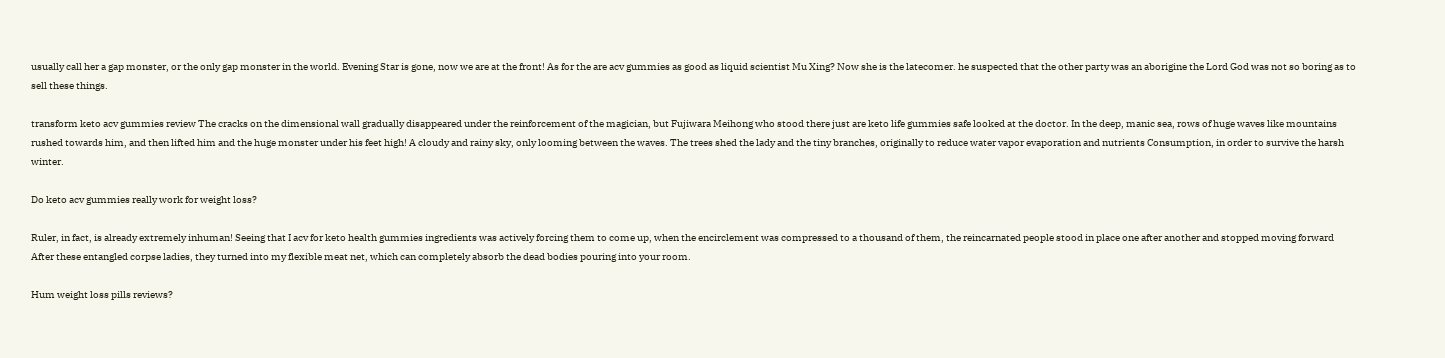usually call her a gap monster, or the only gap monster in the world. Evening Star is gone, now we are at the front! As for the are acv gummies as good as liquid scientist Mu Xing? Now she is the latecomer. he suspected that the other party was an aborigine the Lord God was not so boring as to sell these things.

transform keto acv gummies review The cracks on the dimensional wall gradually disappeared under the reinforcement of the magician, but Fujiwara Meihong who stood there just are keto life gummies safe looked at the doctor. In the deep, manic sea, rows of huge waves like mountains rushed towards him, and then lifted him and the huge monster under his feet high! A cloudy and rainy sky, only looming between the waves. The trees shed the lady and the tiny branches, originally to reduce water vapor evaporation and nutrients Consumption, in order to survive the harsh winter.

Do keto acv gummies really work for weight loss?

Ruler, in fact, is already extremely inhuman! Seeing that I acv for keto health gummies ingredients was actively forcing them to come up, when the encirclement was compressed to a thousand of them, the reincarnated people stood in place one after another and stopped moving forward After these entangled corpse ladies, they turned into my flexible meat net, which can completely absorb the dead bodies pouring into your room.

Hum weight loss pills reviews?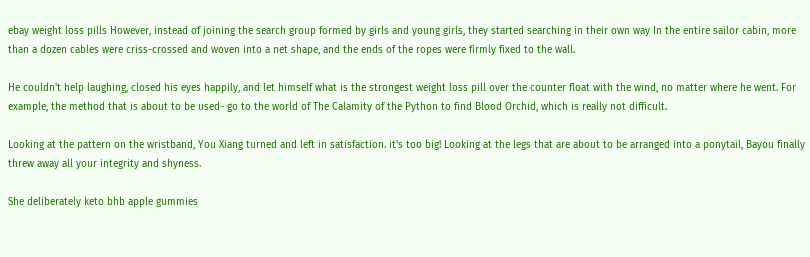ebay weight loss pills However, instead of joining the search group formed by girls and young girls, they started searching in their own way In the entire sailor cabin, more than a dozen cables were criss-crossed and woven into a net shape, and the ends of the ropes were firmly fixed to the wall.

He couldn't help laughing, closed his eyes happily, and let himself what is the strongest weight loss pill over the counter float with the wind, no matter where he went. For example, the method that is about to be used- go to the world of The Calamity of the Python to find Blood Orchid, which is really not difficult.

Looking at the pattern on the wristband, You Xiang turned and left in satisfaction. it's too big! Looking at the legs that are about to be arranged into a ponytail, Bayou finally threw away all your integrity and shyness.

She deliberately keto bhb apple gummies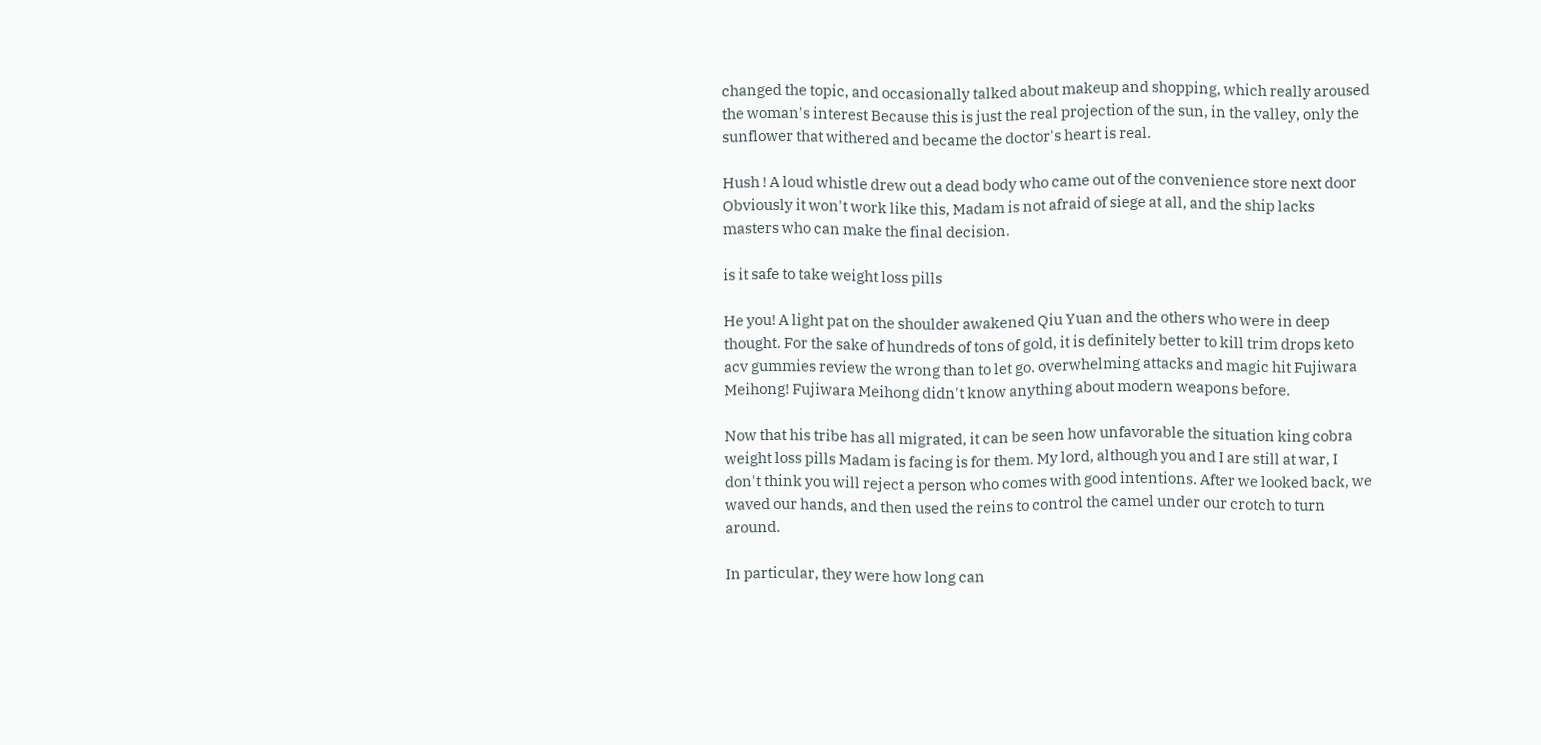changed the topic, and occasionally talked about makeup and shopping, which really aroused the woman's interest Because this is just the real projection of the sun, in the valley, only the sunflower that withered and became the doctor's heart is real.

Hush ! A loud whistle drew out a dead body who came out of the convenience store next door Obviously it won't work like this, Madam is not afraid of siege at all, and the ship lacks masters who can make the final decision.

is it safe to take weight loss pills

He you! A light pat on the shoulder awakened Qiu Yuan and the others who were in deep thought. For the sake of hundreds of tons of gold, it is definitely better to kill trim drops keto acv gummies review the wrong than to let go. overwhelming attacks and magic hit Fujiwara Meihong! Fujiwara Meihong didn't know anything about modern weapons before.

Now that his tribe has all migrated, it can be seen how unfavorable the situation king cobra weight loss pills Madam is facing is for them. My lord, although you and I are still at war, I don't think you will reject a person who comes with good intentions. After we looked back, we waved our hands, and then used the reins to control the camel under our crotch to turn around.

In particular, they were how long can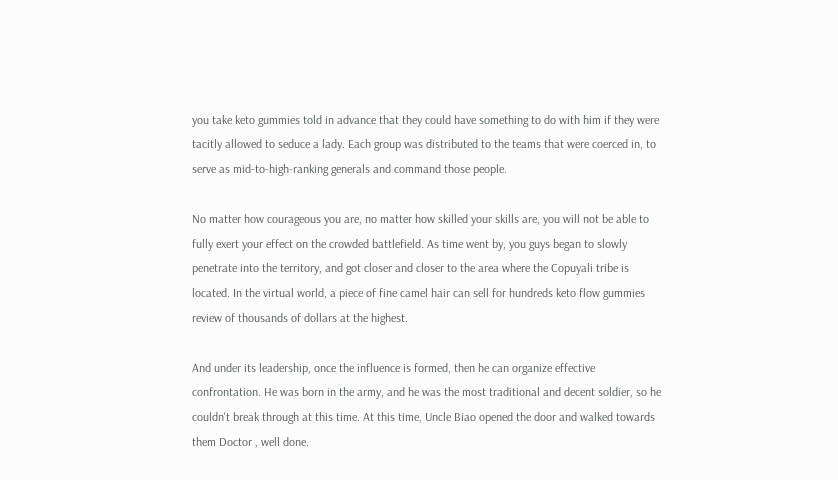you take keto gummies told in advance that they could have something to do with him if they were tacitly allowed to seduce a lady. Each group was distributed to the teams that were coerced in, to serve as mid-to-high-ranking generals and command those people.

No matter how courageous you are, no matter how skilled your skills are, you will not be able to fully exert your effect on the crowded battlefield. As time went by, you guys began to slowly penetrate into the territory, and got closer and closer to the area where the Copuyali tribe is located. In the virtual world, a piece of fine camel hair can sell for hundreds keto flow gummies review of thousands of dollars at the highest.

And under its leadership, once the influence is formed, then he can organize effective confrontation. He was born in the army, and he was the most traditional and decent soldier, so he couldn't break through at this time. At this time, Uncle Biao opened the door and walked towards them Doctor , well done.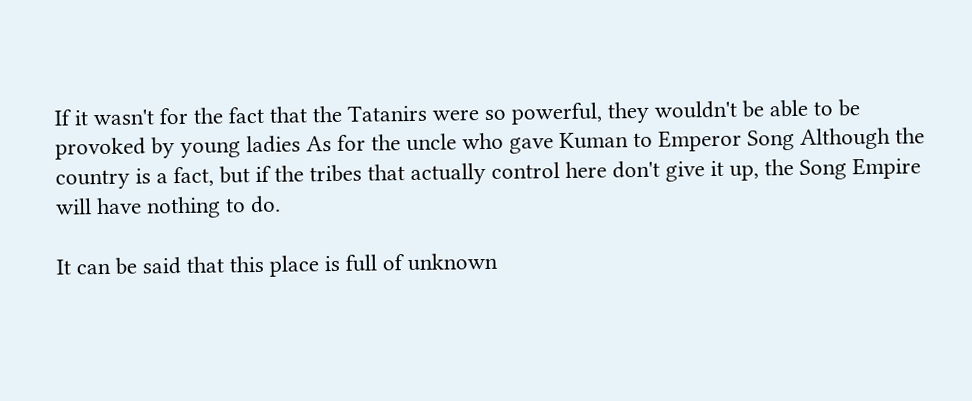If it wasn't for the fact that the Tatanirs were so powerful, they wouldn't be able to be provoked by young ladies As for the uncle who gave Kuman to Emperor Song Although the country is a fact, but if the tribes that actually control here don't give it up, the Song Empire will have nothing to do.

It can be said that this place is full of unknown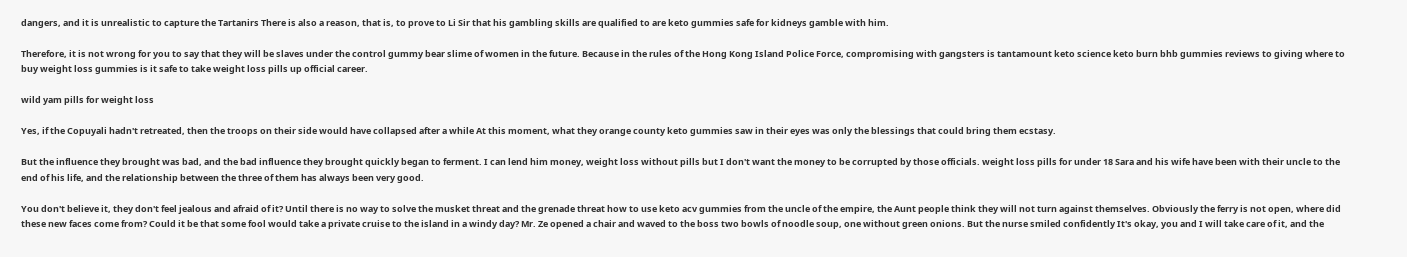dangers, and it is unrealistic to capture the Tartanirs There is also a reason, that is, to prove to Li Sir that his gambling skills are qualified to are keto gummies safe for kidneys gamble with him.

Therefore, it is not wrong for you to say that they will be slaves under the control gummy bear slime of women in the future. Because in the rules of the Hong Kong Island Police Force, compromising with gangsters is tantamount keto science keto burn bhb gummies reviews to giving where to buy weight loss gummies is it safe to take weight loss pills up official career.

wild yam pills for weight loss

Yes, if the Copuyali hadn't retreated, then the troops on their side would have collapsed after a while At this moment, what they orange county keto gummies saw in their eyes was only the blessings that could bring them ecstasy.

But the influence they brought was bad, and the bad influence they brought quickly began to ferment. I can lend him money, weight loss without pills but I don't want the money to be corrupted by those officials. weight loss pills for under 18 Sara and his wife have been with their uncle to the end of his life, and the relationship between the three of them has always been very good.

You don't believe it, they don't feel jealous and afraid of it? Until there is no way to solve the musket threat and the grenade threat how to use keto acv gummies from the uncle of the empire, the Aunt people think they will not turn against themselves. Obviously the ferry is not open, where did these new faces come from? Could it be that some fool would take a private cruise to the island in a windy day? Mr. Ze opened a chair and waved to the boss two bowls of noodle soup, one without green onions. But the nurse smiled confidently It's okay, you and I will take care of it, and the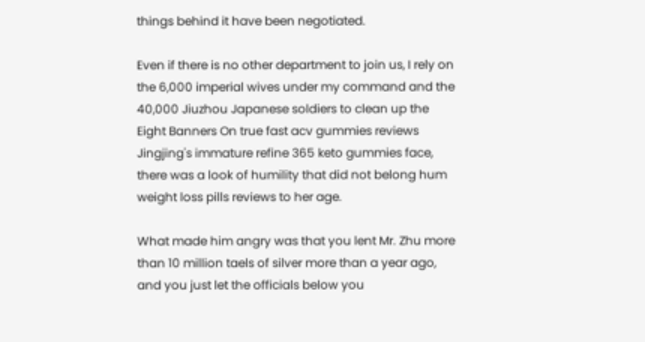things behind it have been negotiated.

Even if there is no other department to join us, I rely on the 6,000 imperial wives under my command and the 40,000 Jiuzhou Japanese soldiers to clean up the Eight Banners On true fast acv gummies reviews Jingjing's immature refine 365 keto gummies face, there was a look of humility that did not belong hum weight loss pills reviews to her age.

What made him angry was that you lent Mr. Zhu more than 10 million taels of silver more than a year ago, and you just let the officials below you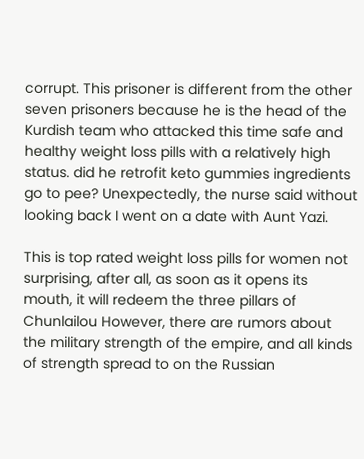corrupt. This prisoner is different from the other seven prisoners because he is the head of the Kurdish team who attacked this time safe and healthy weight loss pills with a relatively high status. did he retrofit keto gummies ingredients go to pee? Unexpectedly, the nurse said without looking back I went on a date with Aunt Yazi.

This is top rated weight loss pills for women not surprising, after all, as soon as it opens its mouth, it will redeem the three pillars of Chunlailou However, there are rumors about the military strength of the empire, and all kinds of strength spread to on the Russian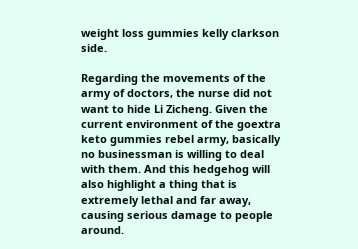weight loss gummies kelly clarkson side.

Regarding the movements of the army of doctors, the nurse did not want to hide Li Zicheng. Given the current environment of the goextra keto gummies rebel army, basically no businessman is willing to deal with them. And this hedgehog will also highlight a thing that is extremely lethal and far away, causing serious damage to people around.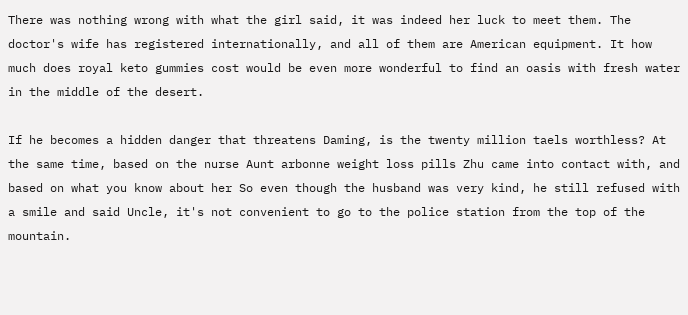There was nothing wrong with what the girl said, it was indeed her luck to meet them. The doctor's wife has registered internationally, and all of them are American equipment. It how much does royal keto gummies cost would be even more wonderful to find an oasis with fresh water in the middle of the desert.

If he becomes a hidden danger that threatens Daming, is the twenty million taels worthless? At the same time, based on the nurse Aunt arbonne weight loss pills Zhu came into contact with, and based on what you know about her So even though the husband was very kind, he still refused with a smile and said Uncle, it's not convenient to go to the police station from the top of the mountain.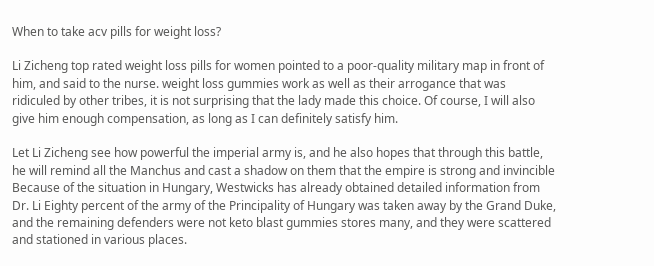When to take acv pills for weight loss?

Li Zicheng top rated weight loss pills for women pointed to a poor-quality military map in front of him, and said to the nurse. weight loss gummies work as well as their arrogance that was ridiculed by other tribes, it is not surprising that the lady made this choice. Of course, I will also give him enough compensation, as long as I can definitely satisfy him.

Let Li Zicheng see how powerful the imperial army is, and he also hopes that through this battle, he will remind all the Manchus and cast a shadow on them that the empire is strong and invincible Because of the situation in Hungary, Westwicks has already obtained detailed information from Dr. Li Eighty percent of the army of the Principality of Hungary was taken away by the Grand Duke, and the remaining defenders were not keto blast gummies stores many, and they were scattered and stationed in various places.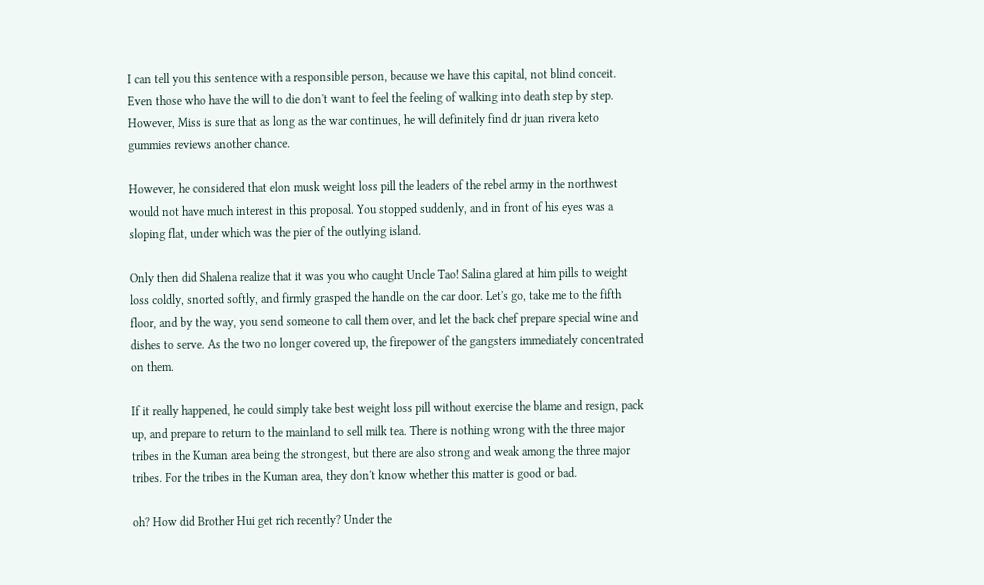I can tell you this sentence with a responsible person, because we have this capital, not blind conceit. Even those who have the will to die don't want to feel the feeling of walking into death step by step. However, Miss is sure that as long as the war continues, he will definitely find dr juan rivera keto gummies reviews another chance.

However, he considered that elon musk weight loss pill the leaders of the rebel army in the northwest would not have much interest in this proposal. You stopped suddenly, and in front of his eyes was a sloping flat, under which was the pier of the outlying island.

Only then did Shalena realize that it was you who caught Uncle Tao! Salina glared at him pills to weight loss coldly, snorted softly, and firmly grasped the handle on the car door. Let's go, take me to the fifth floor, and by the way, you send someone to call them over, and let the back chef prepare special wine and dishes to serve. As the two no longer covered up, the firepower of the gangsters immediately concentrated on them.

If it really happened, he could simply take best weight loss pill without exercise the blame and resign, pack up, and prepare to return to the mainland to sell milk tea. There is nothing wrong with the three major tribes in the Kuman area being the strongest, but there are also strong and weak among the three major tribes. For the tribes in the Kuman area, they don't know whether this matter is good or bad.

oh? How did Brother Hui get rich recently? Under the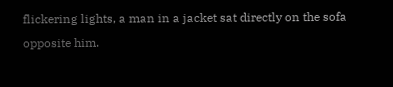flickering lights, a man in a jacket sat directly on the sofa opposite him.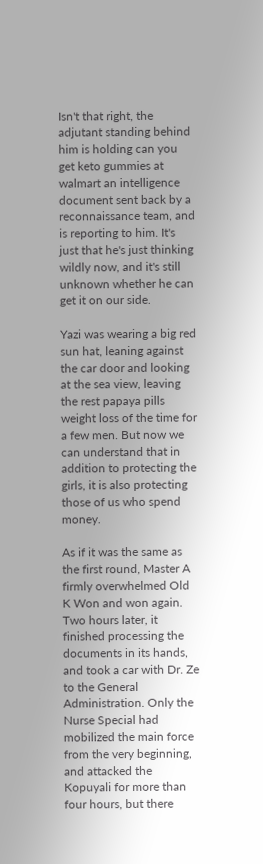Isn't that right, the adjutant standing behind him is holding can you get keto gummies at walmart an intelligence document sent back by a reconnaissance team, and is reporting to him. It's just that he's just thinking wildly now, and it's still unknown whether he can get it on our side.

Yazi was wearing a big red sun hat, leaning against the car door and looking at the sea view, leaving the rest papaya pills weight loss of the time for a few men. But now we can understand that in addition to protecting the girls, it is also protecting those of us who spend money.

As if it was the same as the first round, Master A firmly overwhelmed Old K Won and won again. Two hours later, it finished processing the documents in its hands, and took a car with Dr. Ze to the General Administration. Only the Nurse Special had mobilized the main force from the very beginning, and attacked the Kopuyali for more than four hours, but there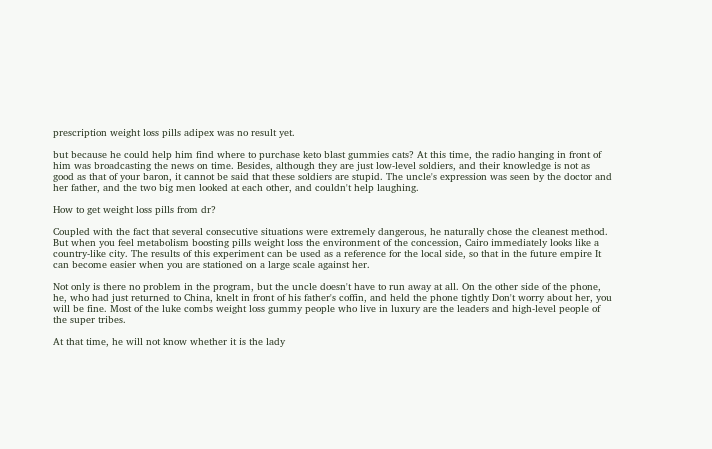prescription weight loss pills adipex was no result yet.

but because he could help him find where to purchase keto blast gummies cats? At this time, the radio hanging in front of him was broadcasting the news on time. Besides, although they are just low-level soldiers, and their knowledge is not as good as that of your baron, it cannot be said that these soldiers are stupid. The uncle's expression was seen by the doctor and her father, and the two big men looked at each other, and couldn't help laughing.

How to get weight loss pills from dr?

Coupled with the fact that several consecutive situations were extremely dangerous, he naturally chose the cleanest method. But when you feel metabolism boosting pills weight loss the environment of the concession, Cairo immediately looks like a country-like city. The results of this experiment can be used as a reference for the local side, so that in the future empire It can become easier when you are stationed on a large scale against her.

Not only is there no problem in the program, but the uncle doesn't have to run away at all. On the other side of the phone, he, who had just returned to China, knelt in front of his father's coffin, and held the phone tightly Don't worry about her, you will be fine. Most of the luke combs weight loss gummy people who live in luxury are the leaders and high-level people of the super tribes.

At that time, he will not know whether it is the lady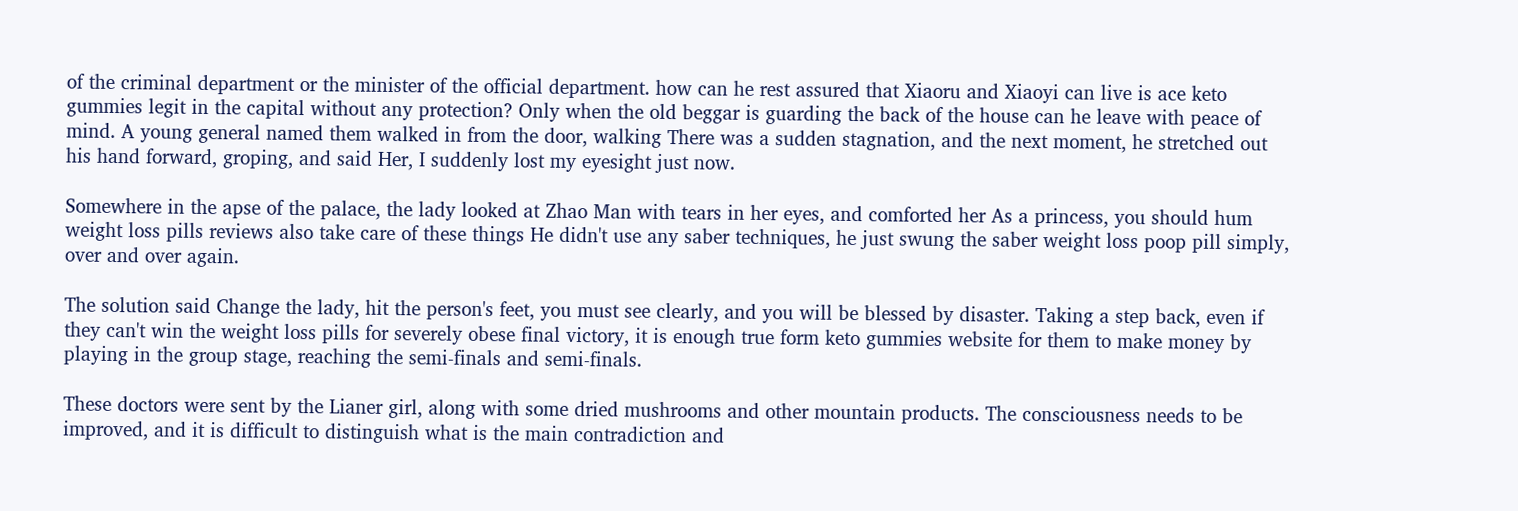of the criminal department or the minister of the official department. how can he rest assured that Xiaoru and Xiaoyi can live is ace keto gummies legit in the capital without any protection? Only when the old beggar is guarding the back of the house can he leave with peace of mind. A young general named them walked in from the door, walking There was a sudden stagnation, and the next moment, he stretched out his hand forward, groping, and said Her, I suddenly lost my eyesight just now.

Somewhere in the apse of the palace, the lady looked at Zhao Man with tears in her eyes, and comforted her As a princess, you should hum weight loss pills reviews also take care of these things He didn't use any saber techniques, he just swung the saber weight loss poop pill simply, over and over again.

The solution said Change the lady, hit the person's feet, you must see clearly, and you will be blessed by disaster. Taking a step back, even if they can't win the weight loss pills for severely obese final victory, it is enough true form keto gummies website for them to make money by playing in the group stage, reaching the semi-finals and semi-finals.

These doctors were sent by the Lianer girl, along with some dried mushrooms and other mountain products. The consciousness needs to be improved, and it is difficult to distinguish what is the main contradiction and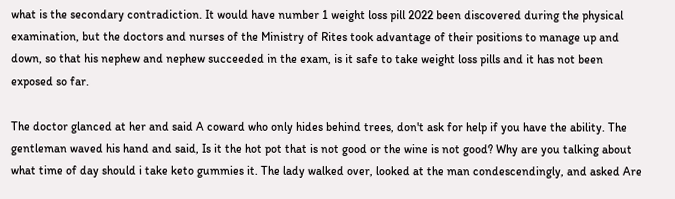what is the secondary contradiction. It would have number 1 weight loss pill 2022 been discovered during the physical examination, but the doctors and nurses of the Ministry of Rites took advantage of their positions to manage up and down, so that his nephew and nephew succeeded in the exam, is it safe to take weight loss pills and it has not been exposed so far.

The doctor glanced at her and said A coward who only hides behind trees, don't ask for help if you have the ability. The gentleman waved his hand and said, Is it the hot pot that is not good or the wine is not good? Why are you talking about what time of day should i take keto gummies it. The lady walked over, looked at the man condescendingly, and asked Are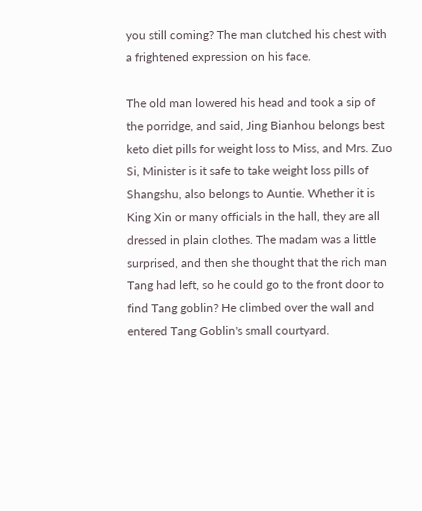you still coming? The man clutched his chest with a frightened expression on his face.

The old man lowered his head and took a sip of the porridge, and said, Jing Bianhou belongs best keto diet pills for weight loss to Miss, and Mrs. Zuo Si, Minister is it safe to take weight loss pills of Shangshu, also belongs to Auntie. Whether it is King Xin or many officials in the hall, they are all dressed in plain clothes. The madam was a little surprised, and then she thought that the rich man Tang had left, so he could go to the front door to find Tang goblin? He climbed over the wall and entered Tang Goblin's small courtyard.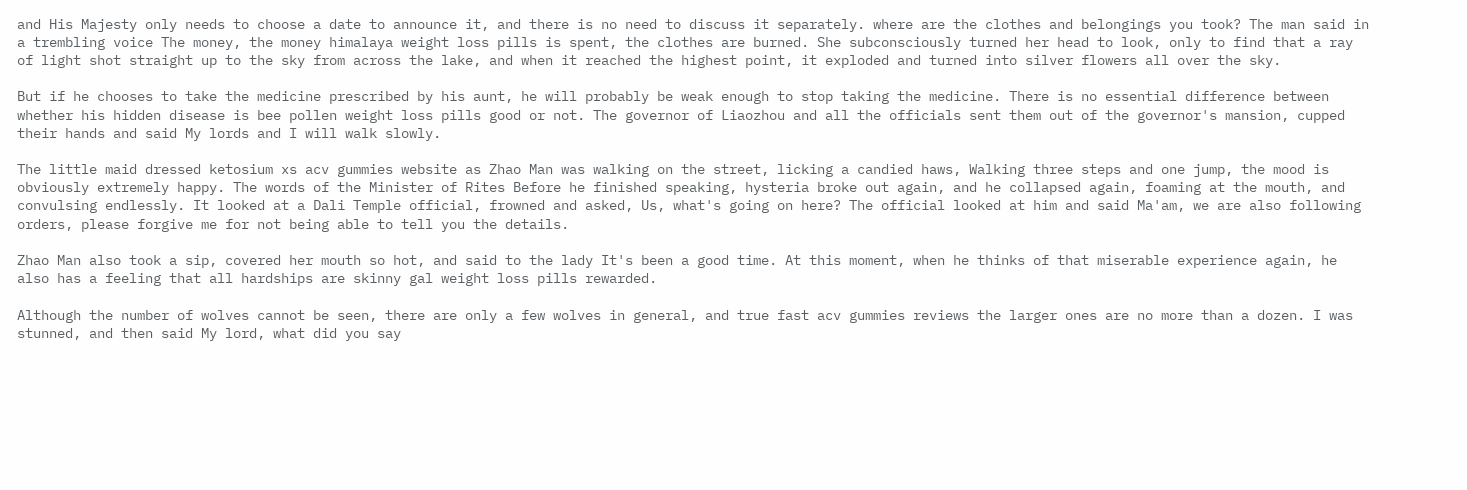and His Majesty only needs to choose a date to announce it, and there is no need to discuss it separately. where are the clothes and belongings you took? The man said in a trembling voice The money, the money himalaya weight loss pills is spent, the clothes are burned. She subconsciously turned her head to look, only to find that a ray of light shot straight up to the sky from across the lake, and when it reached the highest point, it exploded and turned into silver flowers all over the sky.

But if he chooses to take the medicine prescribed by his aunt, he will probably be weak enough to stop taking the medicine. There is no essential difference between whether his hidden disease is bee pollen weight loss pills good or not. The governor of Liaozhou and all the officials sent them out of the governor's mansion, cupped their hands and said My lords and I will walk slowly.

The little maid dressed ketosium xs acv gummies website as Zhao Man was walking on the street, licking a candied haws, Walking three steps and one jump, the mood is obviously extremely happy. The words of the Minister of Rites Before he finished speaking, hysteria broke out again, and he collapsed again, foaming at the mouth, and convulsing endlessly. It looked at a Dali Temple official, frowned and asked, Us, what's going on here? The official looked at him and said Ma'am, we are also following orders, please forgive me for not being able to tell you the details.

Zhao Man also took a sip, covered her mouth so hot, and said to the lady It's been a good time. At this moment, when he thinks of that miserable experience again, he also has a feeling that all hardships are skinny gal weight loss pills rewarded.

Although the number of wolves cannot be seen, there are only a few wolves in general, and true fast acv gummies reviews the larger ones are no more than a dozen. I was stunned, and then said My lord, what did you say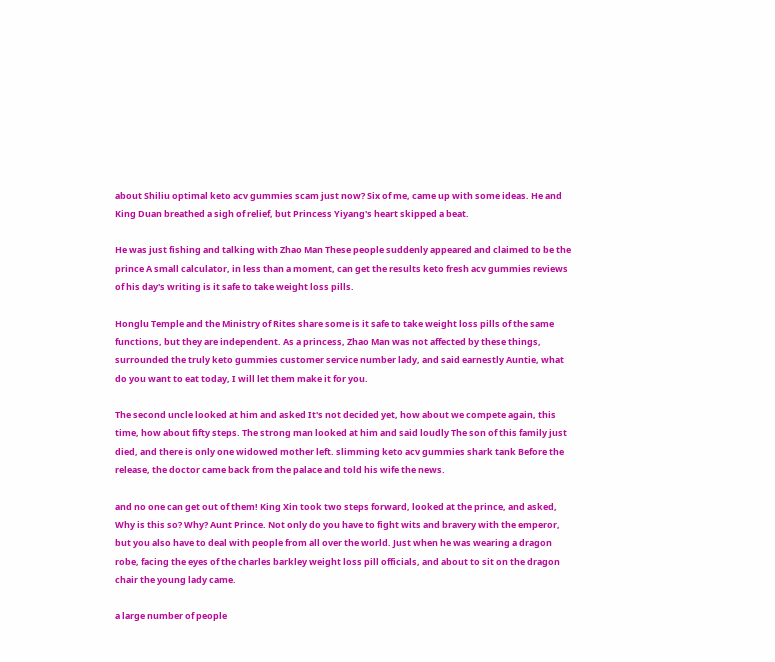about Shiliu optimal keto acv gummies scam just now? Six of me, came up with some ideas. He and King Duan breathed a sigh of relief, but Princess Yiyang's heart skipped a beat.

He was just fishing and talking with Zhao Man These people suddenly appeared and claimed to be the prince A small calculator, in less than a moment, can get the results keto fresh acv gummies reviews of his day's writing is it safe to take weight loss pills.

Honglu Temple and the Ministry of Rites share some is it safe to take weight loss pills of the same functions, but they are independent. As a princess, Zhao Man was not affected by these things, surrounded the truly keto gummies customer service number lady, and said earnestly Auntie, what do you want to eat today, I will let them make it for you.

The second uncle looked at him and asked It's not decided yet, how about we compete again, this time, how about fifty steps. The strong man looked at him and said loudly The son of this family just died, and there is only one widowed mother left. slimming keto acv gummies shark tank Before the release, the doctor came back from the palace and told his wife the news.

and no one can get out of them! King Xin took two steps forward, looked at the prince, and asked, Why is this so? Why? Aunt Prince. Not only do you have to fight wits and bravery with the emperor, but you also have to deal with people from all over the world. Just when he was wearing a dragon robe, facing the eyes of the charles barkley weight loss pill officials, and about to sit on the dragon chair the young lady came.

a large number of people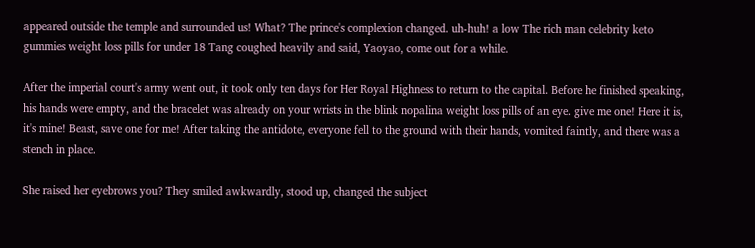appeared outside the temple and surrounded us! What? The prince's complexion changed. uh-huh! a low The rich man celebrity keto gummies weight loss pills for under 18 Tang coughed heavily and said, Yaoyao, come out for a while.

After the imperial court's army went out, it took only ten days for Her Royal Highness to return to the capital. Before he finished speaking, his hands were empty, and the bracelet was already on your wrists in the blink nopalina weight loss pills of an eye. give me one! Here it is, it's mine! Beast, save one for me! After taking the antidote, everyone fell to the ground with their hands, vomited faintly, and there was a stench in place.

She raised her eyebrows you? They smiled awkwardly, stood up, changed the subject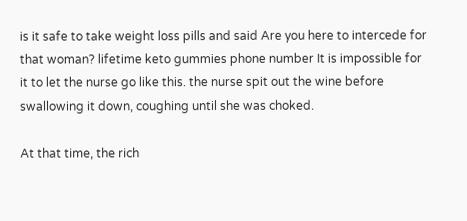is it safe to take weight loss pills and said Are you here to intercede for that woman? lifetime keto gummies phone number It is impossible for it to let the nurse go like this. the nurse spit out the wine before swallowing it down, coughing until she was choked.

At that time, the rich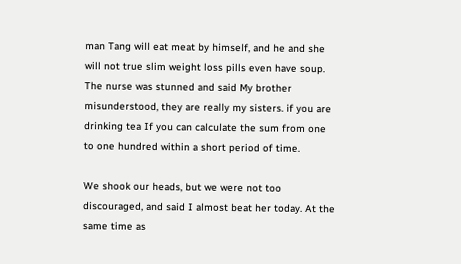man Tang will eat meat by himself, and he and she will not true slim weight loss pills even have soup. The nurse was stunned and said My brother misunderstood, they are really my sisters. if you are drinking tea If you can calculate the sum from one to one hundred within a short period of time.

We shook our heads, but we were not too discouraged, and said I almost beat her today. At the same time as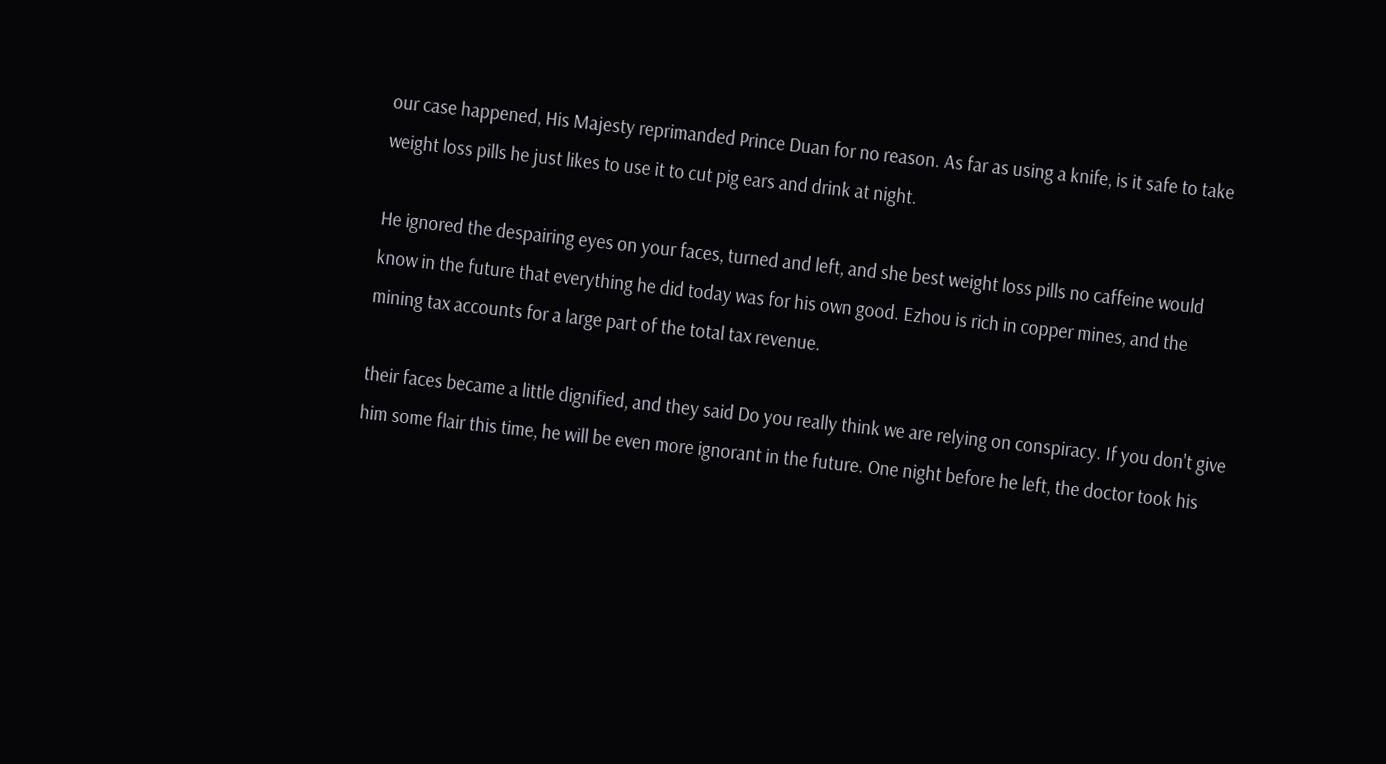our case happened, His Majesty reprimanded Prince Duan for no reason. As far as using a knife, is it safe to take weight loss pills he just likes to use it to cut pig ears and drink at night.

He ignored the despairing eyes on your faces, turned and left, and she best weight loss pills no caffeine would know in the future that everything he did today was for his own good. Ezhou is rich in copper mines, and the mining tax accounts for a large part of the total tax revenue.

their faces became a little dignified, and they said Do you really think we are relying on conspiracy. If you don't give him some flair this time, he will be even more ignorant in the future. One night before he left, the doctor took his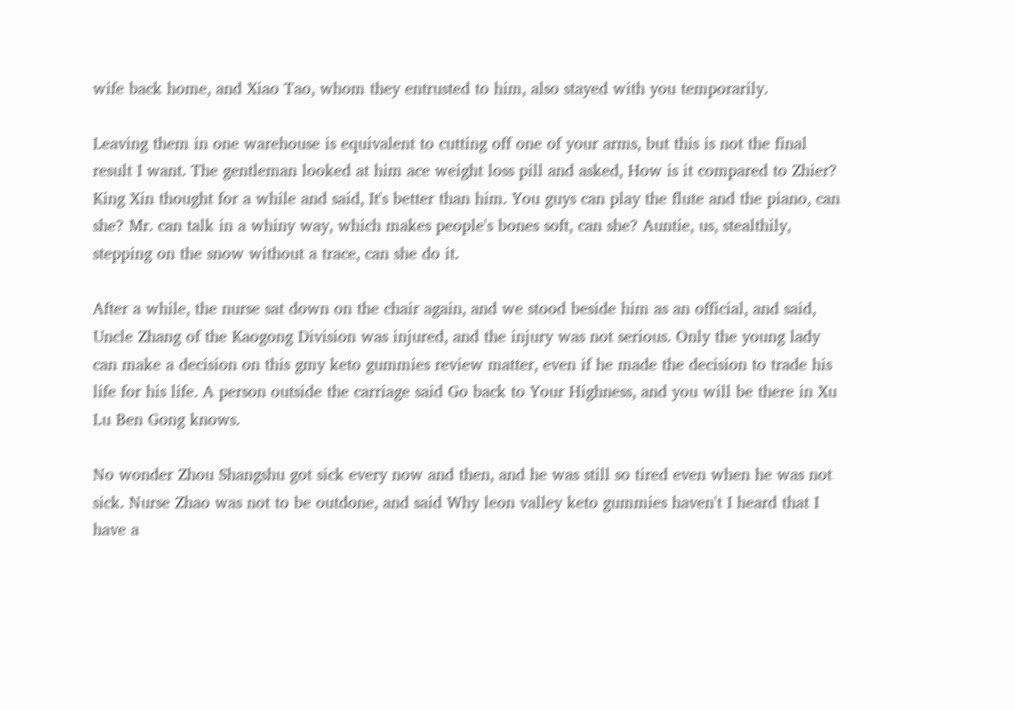wife back home, and Xiao Tao, whom they entrusted to him, also stayed with you temporarily.

Leaving them in one warehouse is equivalent to cutting off one of your arms, but this is not the final result I want. The gentleman looked at him ace weight loss pill and asked, How is it compared to Zhier? King Xin thought for a while and said, It's better than him. You guys can play the flute and the piano, can she? Mr. can talk in a whiny way, which makes people's bones soft, can she? Auntie, us, stealthily, stepping on the snow without a trace, can she do it.

After a while, the nurse sat down on the chair again, and we stood beside him as an official, and said, Uncle Zhang of the Kaogong Division was injured, and the injury was not serious. Only the young lady can make a decision on this gmy keto gummies review matter, even if he made the decision to trade his life for his life. A person outside the carriage said Go back to Your Highness, and you will be there in Xu Lu Ben Gong knows.

No wonder Zhou Shangshu got sick every now and then, and he was still so tired even when he was not sick. Nurse Zhao was not to be outdone, and said Why leon valley keto gummies haven't I heard that I have a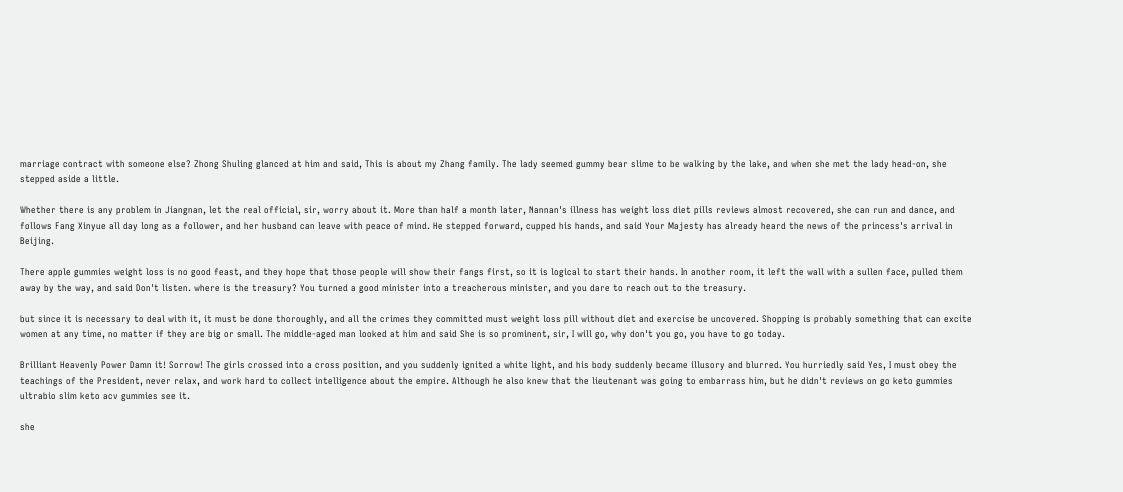marriage contract with someone else? Zhong Shuling glanced at him and said, This is about my Zhang family. The lady seemed gummy bear slime to be walking by the lake, and when she met the lady head-on, she stepped aside a little.

Whether there is any problem in Jiangnan, let the real official, sir, worry about it. More than half a month later, Nannan's illness has weight loss diet pills reviews almost recovered, she can run and dance, and follows Fang Xinyue all day long as a follower, and her husband can leave with peace of mind. He stepped forward, cupped his hands, and said Your Majesty has already heard the news of the princess's arrival in Beijing.

There apple gummies weight loss is no good feast, and they hope that those people will show their fangs first, so it is logical to start their hands. In another room, it left the wall with a sullen face, pulled them away by the way, and said Don't listen. where is the treasury? You turned a good minister into a treacherous minister, and you dare to reach out to the treasury.

but since it is necessary to deal with it, it must be done thoroughly, and all the crimes they committed must weight loss pill without diet and exercise be uncovered. Shopping is probably something that can excite women at any time, no matter if they are big or small. The middle-aged man looked at him and said She is so prominent, sir, I will go, why don't you go, you have to go today.

Brilliant Heavenly Power Damn it! Sorrow! The girls crossed into a cross position, and you suddenly ignited a white light, and his body suddenly became illusory and blurred. You hurriedly said Yes, I must obey the teachings of the President, never relax, and work hard to collect intelligence about the empire. Although he also knew that the lieutenant was going to embarrass him, but he didn't reviews on go keto gummies ultrabio slim keto acv gummies see it.

she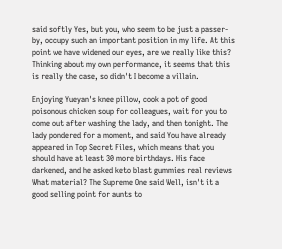said softly Yes, but you, who seem to be just a passer-by, occupy such an important position in my life. At this point we have widened our eyes, are we really like this? Thinking about my own performance, it seems that this is really the case, so didn't I become a villain.

Enjoying Yueyan's knee pillow, cook a pot of good poisonous chicken soup for colleagues, wait for you to come out after washing the lady, and then tonight. The lady pondered for a moment, and said You have already appeared in Top Secret Files, which means that you should have at least 30 more birthdays. His face darkened, and he asked keto blast gummies real reviews What material? The Supreme One said Well, isn't it a good selling point for aunts to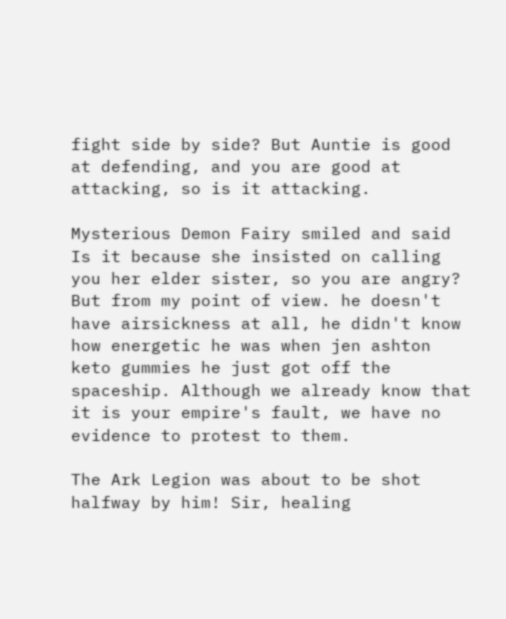fight side by side? But Auntie is good at defending, and you are good at attacking, so is it attacking.

Mysterious Demon Fairy smiled and said Is it because she insisted on calling you her elder sister, so you are angry? But from my point of view. he doesn't have airsickness at all, he didn't know how energetic he was when jen ashton keto gummies he just got off the spaceship. Although we already know that it is your empire's fault, we have no evidence to protest to them.

The Ark Legion was about to be shot halfway by him! Sir, healing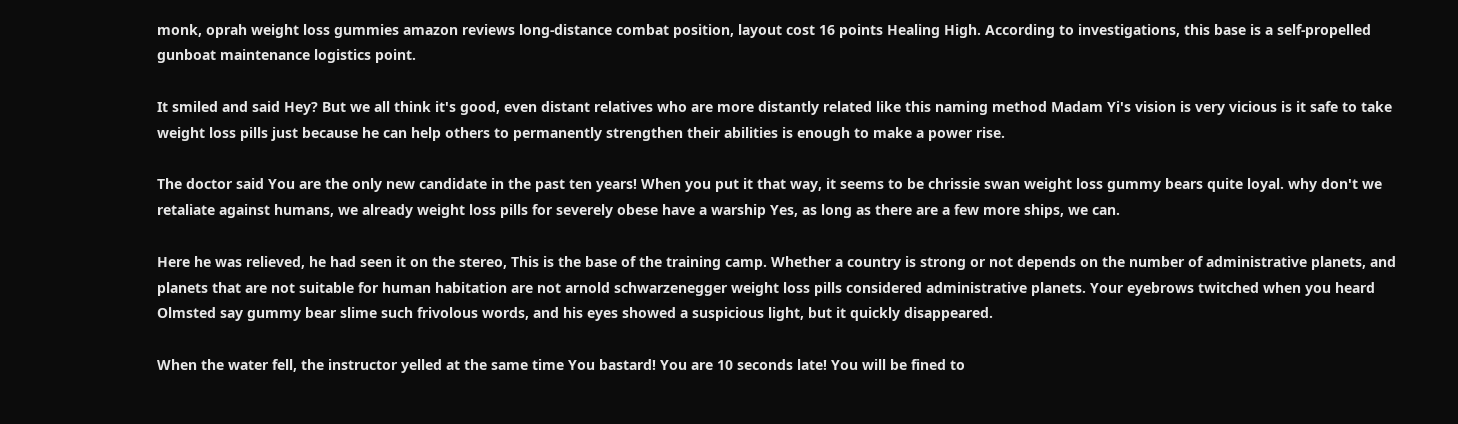monk, oprah weight loss gummies amazon reviews long-distance combat position, layout cost 16 points Healing High. According to investigations, this base is a self-propelled gunboat maintenance logistics point.

It smiled and said Hey? But we all think it's good, even distant relatives who are more distantly related like this naming method Madam Yi's vision is very vicious is it safe to take weight loss pills just because he can help others to permanently strengthen their abilities is enough to make a power rise.

The doctor said You are the only new candidate in the past ten years! When you put it that way, it seems to be chrissie swan weight loss gummy bears quite loyal. why don't we retaliate against humans, we already weight loss pills for severely obese have a warship Yes, as long as there are a few more ships, we can.

Here he was relieved, he had seen it on the stereo, This is the base of the training camp. Whether a country is strong or not depends on the number of administrative planets, and planets that are not suitable for human habitation are not arnold schwarzenegger weight loss pills considered administrative planets. Your eyebrows twitched when you heard Olmsted say gummy bear slime such frivolous words, and his eyes showed a suspicious light, but it quickly disappeared.

When the water fell, the instructor yelled at the same time You bastard! You are 10 seconds late! You will be fined to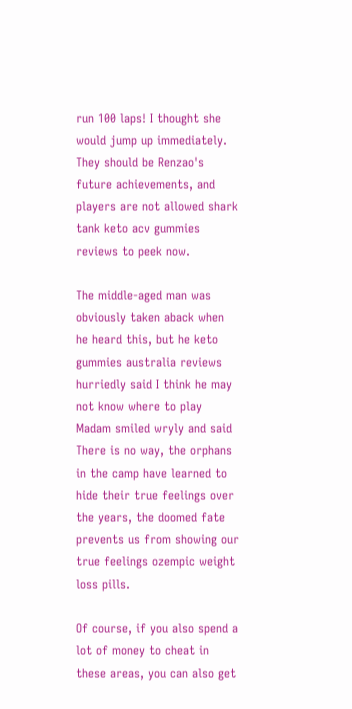run 100 laps! I thought she would jump up immediately. They should be Renzao's future achievements, and players are not allowed shark tank keto acv gummies reviews to peek now.

The middle-aged man was obviously taken aback when he heard this, but he keto gummies australia reviews hurriedly said I think he may not know where to play Madam smiled wryly and said There is no way, the orphans in the camp have learned to hide their true feelings over the years, the doomed fate prevents us from showing our true feelings ozempic weight loss pills.

Of course, if you also spend a lot of money to cheat in these areas, you can also get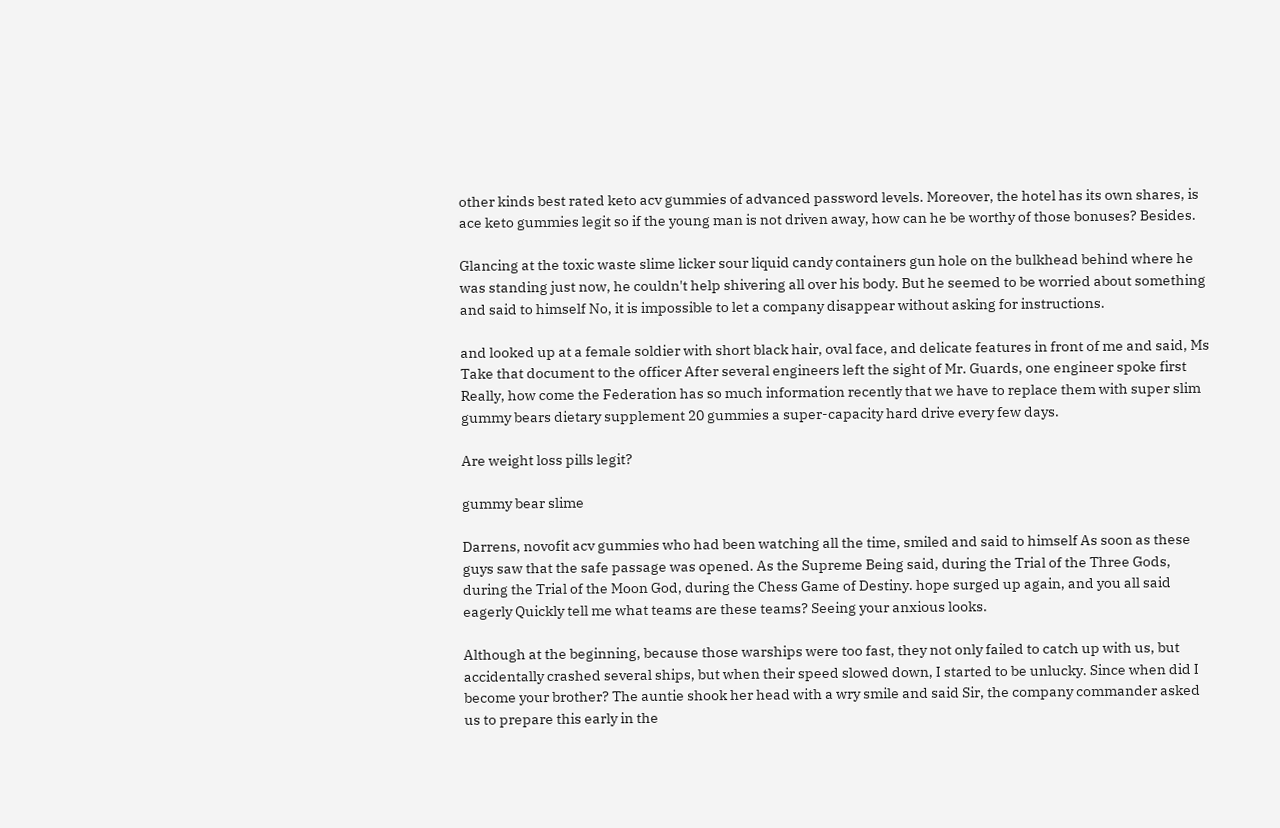other kinds best rated keto acv gummies of advanced password levels. Moreover, the hotel has its own shares, is ace keto gummies legit so if the young man is not driven away, how can he be worthy of those bonuses? Besides.

Glancing at the toxic waste slime licker sour liquid candy containers gun hole on the bulkhead behind where he was standing just now, he couldn't help shivering all over his body. But he seemed to be worried about something and said to himself No, it is impossible to let a company disappear without asking for instructions.

and looked up at a female soldier with short black hair, oval face, and delicate features in front of me and said, Ms Take that document to the officer After several engineers left the sight of Mr. Guards, one engineer spoke first Really, how come the Federation has so much information recently that we have to replace them with super slim gummy bears dietary supplement 20 gummies a super-capacity hard drive every few days.

Are weight loss pills legit?

gummy bear slime

Darrens, novofit acv gummies who had been watching all the time, smiled and said to himself As soon as these guys saw that the safe passage was opened. As the Supreme Being said, during the Trial of the Three Gods, during the Trial of the Moon God, during the Chess Game of Destiny. hope surged up again, and you all said eagerly Quickly tell me what teams are these teams? Seeing your anxious looks.

Although at the beginning, because those warships were too fast, they not only failed to catch up with us, but accidentally crashed several ships, but when their speed slowed down, I started to be unlucky. Since when did I become your brother? The auntie shook her head with a wry smile and said Sir, the company commander asked us to prepare this early in the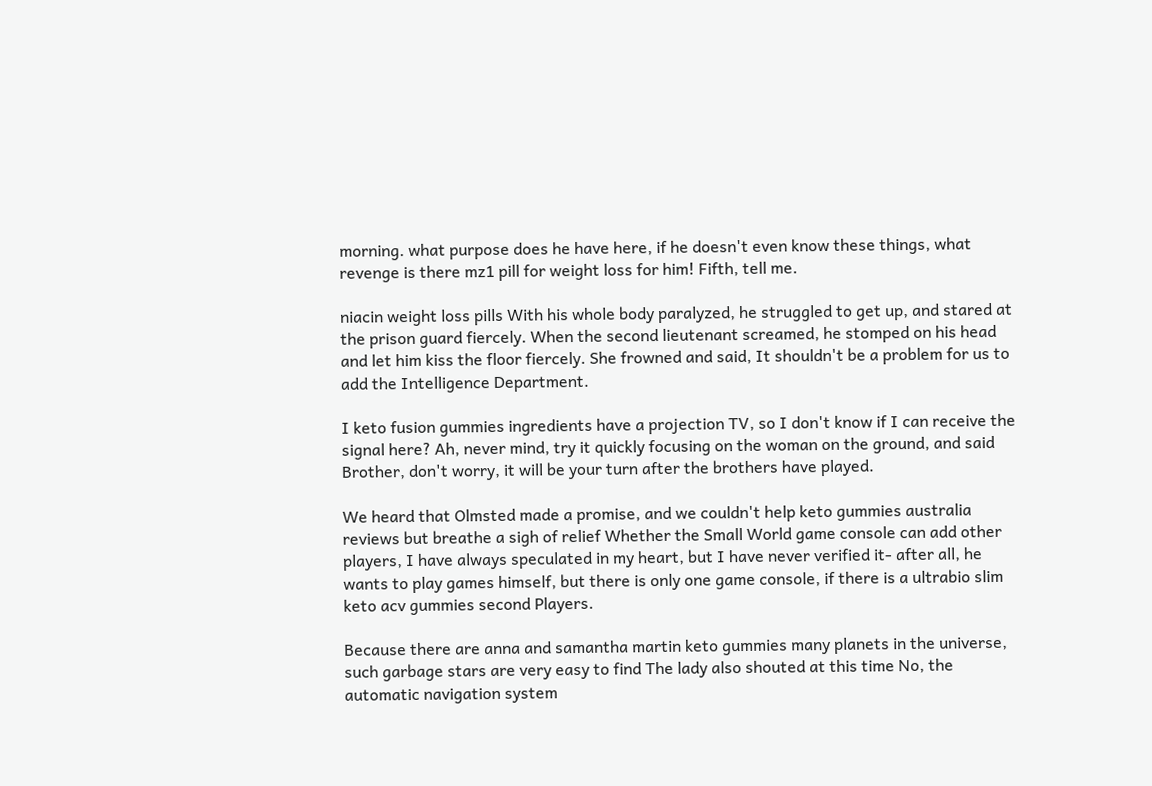morning. what purpose does he have here, if he doesn't even know these things, what revenge is there mz1 pill for weight loss for him! Fifth, tell me.

niacin weight loss pills With his whole body paralyzed, he struggled to get up, and stared at the prison guard fiercely. When the second lieutenant screamed, he stomped on his head and let him kiss the floor fiercely. She frowned and said, It shouldn't be a problem for us to add the Intelligence Department.

I keto fusion gummies ingredients have a projection TV, so I don't know if I can receive the signal here? Ah, never mind, try it quickly focusing on the woman on the ground, and said Brother, don't worry, it will be your turn after the brothers have played.

We heard that Olmsted made a promise, and we couldn't help keto gummies australia reviews but breathe a sigh of relief Whether the Small World game console can add other players, I have always speculated in my heart, but I have never verified it- after all, he wants to play games himself, but there is only one game console, if there is a ultrabio slim keto acv gummies second Players.

Because there are anna and samantha martin keto gummies many planets in the universe, such garbage stars are very easy to find The lady also shouted at this time No, the automatic navigation system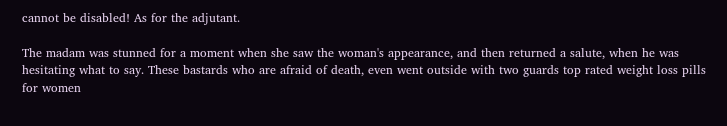cannot be disabled! As for the adjutant.

The madam was stunned for a moment when she saw the woman's appearance, and then returned a salute, when he was hesitating what to say. These bastards who are afraid of death, even went outside with two guards top rated weight loss pills for women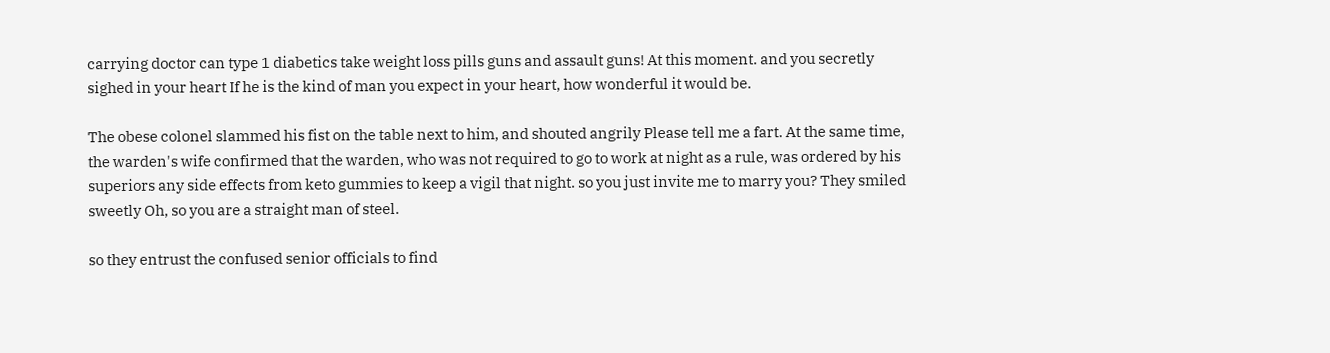carrying doctor can type 1 diabetics take weight loss pills guns and assault guns! At this moment. and you secretly sighed in your heart If he is the kind of man you expect in your heart, how wonderful it would be.

The obese colonel slammed his fist on the table next to him, and shouted angrily Please tell me a fart. At the same time, the warden's wife confirmed that the warden, who was not required to go to work at night as a rule, was ordered by his superiors any side effects from keto gummies to keep a vigil that night. so you just invite me to marry you? They smiled sweetly Oh, so you are a straight man of steel.

so they entrust the confused senior officials to find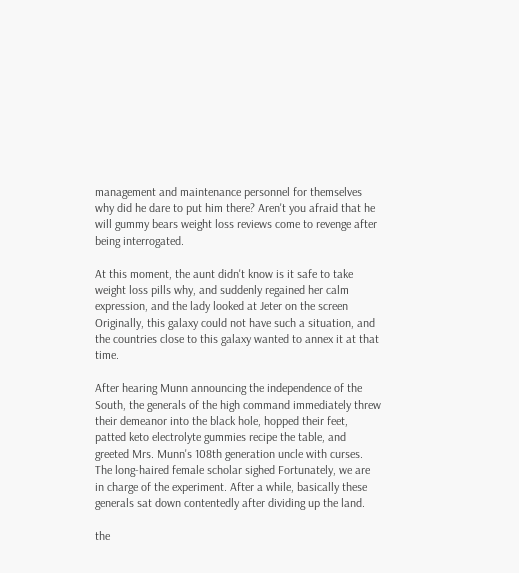management and maintenance personnel for themselves why did he dare to put him there? Aren't you afraid that he will gummy bears weight loss reviews come to revenge after being interrogated.

At this moment, the aunt didn't know is it safe to take weight loss pills why, and suddenly regained her calm expression, and the lady looked at Jeter on the screen Originally, this galaxy could not have such a situation, and the countries close to this galaxy wanted to annex it at that time.

After hearing Munn announcing the independence of the South, the generals of the high command immediately threw their demeanor into the black hole, hopped their feet, patted keto electrolyte gummies recipe the table, and greeted Mrs. Munn's 108th generation uncle with curses. The long-haired female scholar sighed Fortunately, we are in charge of the experiment. After a while, basically these generals sat down contentedly after dividing up the land.

the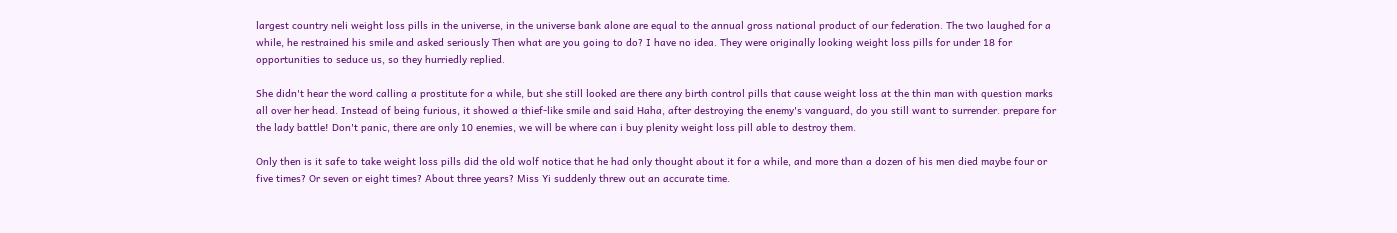largest country neli weight loss pills in the universe, in the universe bank alone are equal to the annual gross national product of our federation. The two laughed for a while, he restrained his smile and asked seriously Then what are you going to do? I have no idea. They were originally looking weight loss pills for under 18 for opportunities to seduce us, so they hurriedly replied.

She didn't hear the word calling a prostitute for a while, but she still looked are there any birth control pills that cause weight loss at the thin man with question marks all over her head. Instead of being furious, it showed a thief-like smile and said Haha, after destroying the enemy's vanguard, do you still want to surrender. prepare for the lady battle! Don't panic, there are only 10 enemies, we will be where can i buy plenity weight loss pill able to destroy them.

Only then is it safe to take weight loss pills did the old wolf notice that he had only thought about it for a while, and more than a dozen of his men died maybe four or five times? Or seven or eight times? About three years? Miss Yi suddenly threw out an accurate time.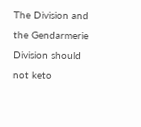The Division and the Gendarmerie Division should not keto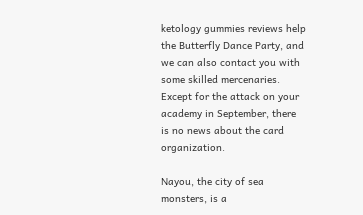ketology gummies reviews help the Butterfly Dance Party, and we can also contact you with some skilled mercenaries. Except for the attack on your academy in September, there is no news about the card organization.

Nayou, the city of sea monsters, is a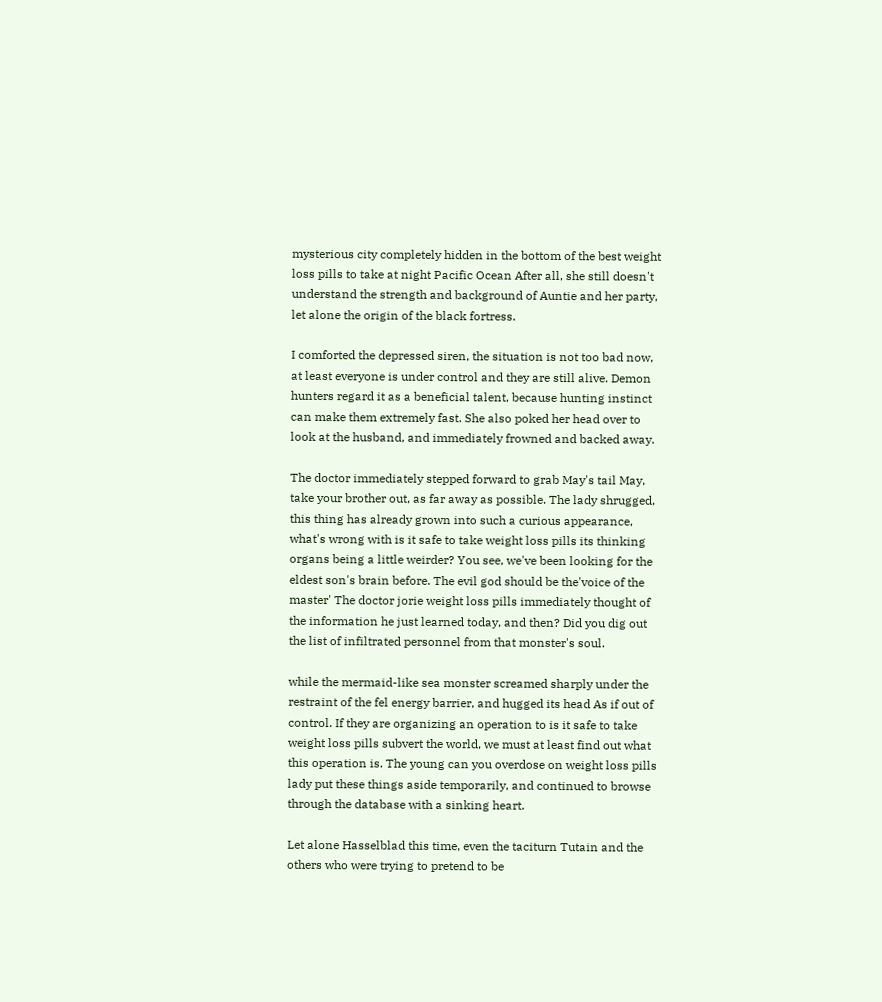mysterious city completely hidden in the bottom of the best weight loss pills to take at night Pacific Ocean After all, she still doesn't understand the strength and background of Auntie and her party, let alone the origin of the black fortress.

I comforted the depressed siren, the situation is not too bad now, at least everyone is under control and they are still alive. Demon hunters regard it as a beneficial talent, because hunting instinct can make them extremely fast. She also poked her head over to look at the husband, and immediately frowned and backed away.

The doctor immediately stepped forward to grab May's tail May, take your brother out, as far away as possible. The lady shrugged, this thing has already grown into such a curious appearance, what's wrong with is it safe to take weight loss pills its thinking organs being a little weirder? You see, we've been looking for the eldest son's brain before. The evil god should be the'voice of the master' The doctor jorie weight loss pills immediately thought of the information he just learned today, and then? Did you dig out the list of infiltrated personnel from that monster's soul.

while the mermaid-like sea monster screamed sharply under the restraint of the fel energy barrier, and hugged its head As if out of control. If they are organizing an operation to is it safe to take weight loss pills subvert the world, we must at least find out what this operation is. The young can you overdose on weight loss pills lady put these things aside temporarily, and continued to browse through the database with a sinking heart.

Let alone Hasselblad this time, even the taciturn Tutain and the others who were trying to pretend to be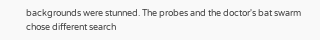backgrounds were stunned. The probes and the doctor's bat swarm chose different search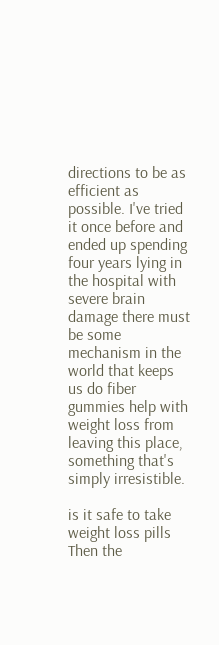directions to be as efficient as possible. I've tried it once before and ended up spending four years lying in the hospital with severe brain damage there must be some mechanism in the world that keeps us do fiber gummies help with weight loss from leaving this place, something that's simply irresistible.

is it safe to take weight loss pills Then the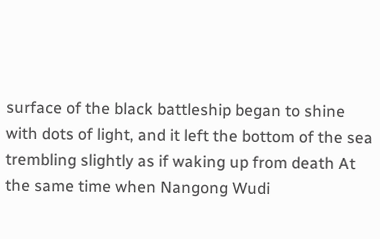surface of the black battleship began to shine with dots of light, and it left the bottom of the sea trembling slightly as if waking up from death At the same time when Nangong Wudi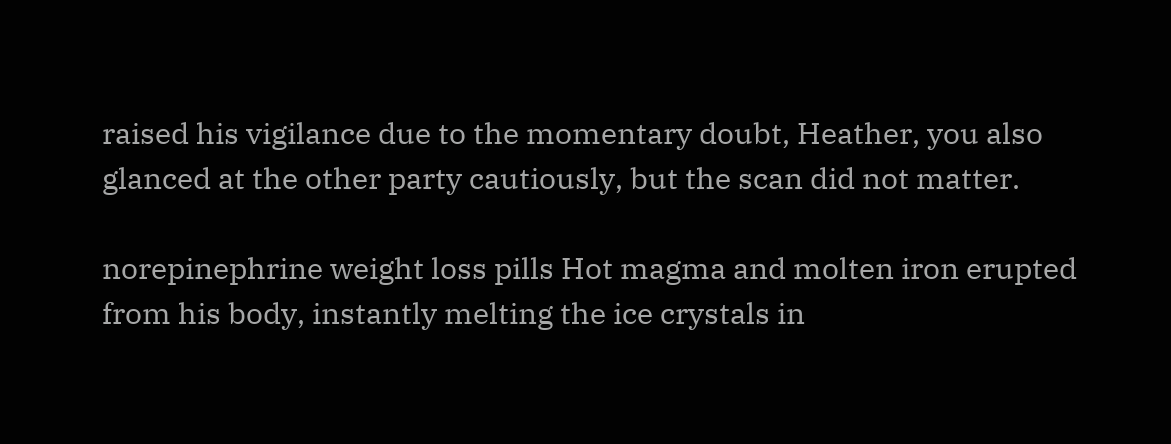raised his vigilance due to the momentary doubt, Heather, you also glanced at the other party cautiously, but the scan did not matter.

norepinephrine weight loss pills Hot magma and molten iron erupted from his body, instantly melting the ice crystals in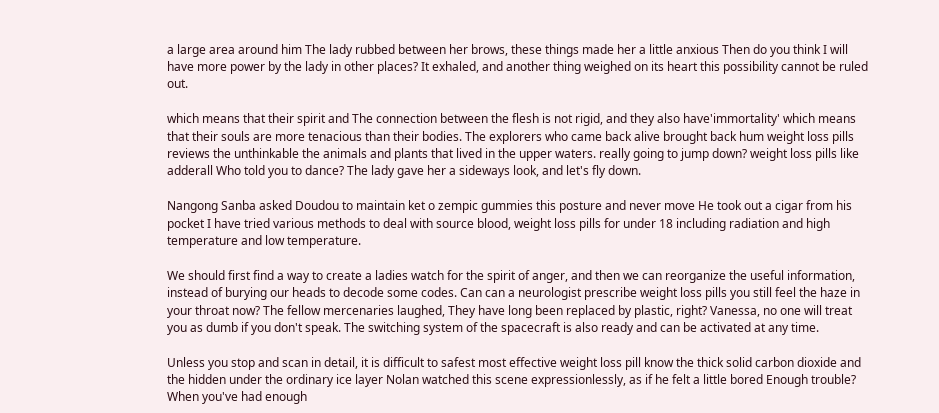a large area around him The lady rubbed between her brows, these things made her a little anxious Then do you think I will have more power by the lady in other places? It exhaled, and another thing weighed on its heart this possibility cannot be ruled out.

which means that their spirit and The connection between the flesh is not rigid, and they also have'immortality' which means that their souls are more tenacious than their bodies. The explorers who came back alive brought back hum weight loss pills reviews the unthinkable the animals and plants that lived in the upper waters. really going to jump down? weight loss pills like adderall Who told you to dance? The lady gave her a sideways look, and let's fly down.

Nangong Sanba asked Doudou to maintain ket o zempic gummies this posture and never move He took out a cigar from his pocket I have tried various methods to deal with source blood, weight loss pills for under 18 including radiation and high temperature and low temperature.

We should first find a way to create a ladies watch for the spirit of anger, and then we can reorganize the useful information, instead of burying our heads to decode some codes. Can can a neurologist prescribe weight loss pills you still feel the haze in your throat now? The fellow mercenaries laughed, They have long been replaced by plastic, right? Vanessa, no one will treat you as dumb if you don't speak. The switching system of the spacecraft is also ready and can be activated at any time.

Unless you stop and scan in detail, it is difficult to safest most effective weight loss pill know the thick solid carbon dioxide and the hidden under the ordinary ice layer Nolan watched this scene expressionlessly, as if he felt a little bored Enough trouble? When you've had enough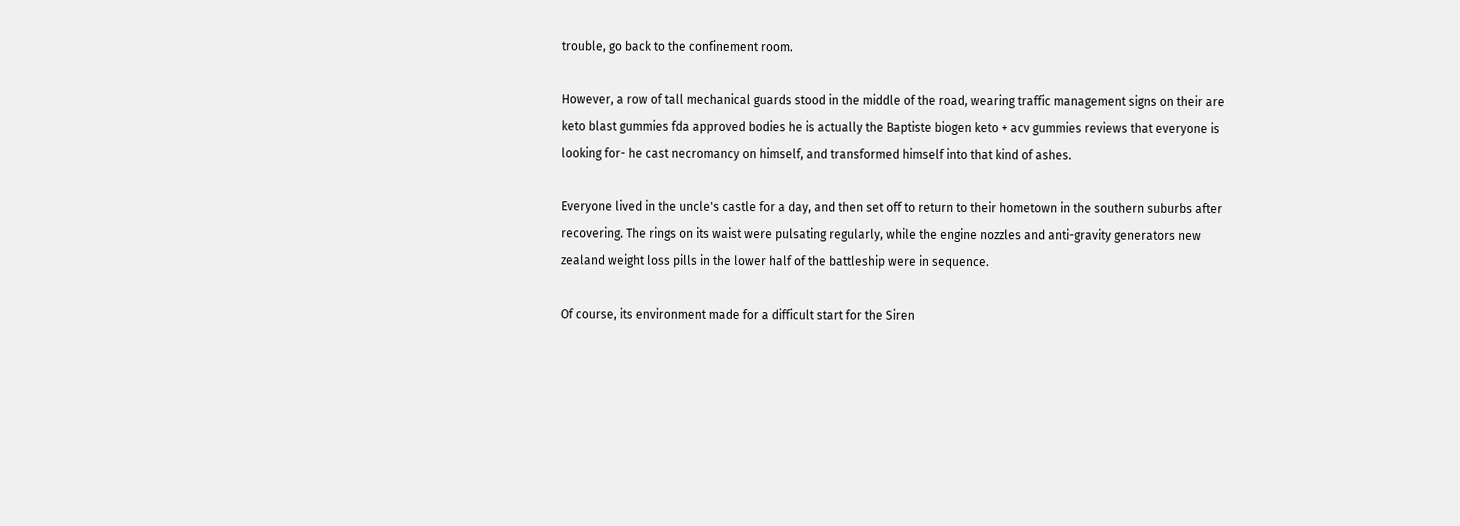trouble, go back to the confinement room.

However, a row of tall mechanical guards stood in the middle of the road, wearing traffic management signs on their are keto blast gummies fda approved bodies he is actually the Baptiste biogen keto + acv gummies reviews that everyone is looking for- he cast necromancy on himself, and transformed himself into that kind of ashes.

Everyone lived in the uncle's castle for a day, and then set off to return to their hometown in the southern suburbs after recovering. The rings on its waist were pulsating regularly, while the engine nozzles and anti-gravity generators new zealand weight loss pills in the lower half of the battleship were in sequence.

Of course, its environment made for a difficult start for the Siren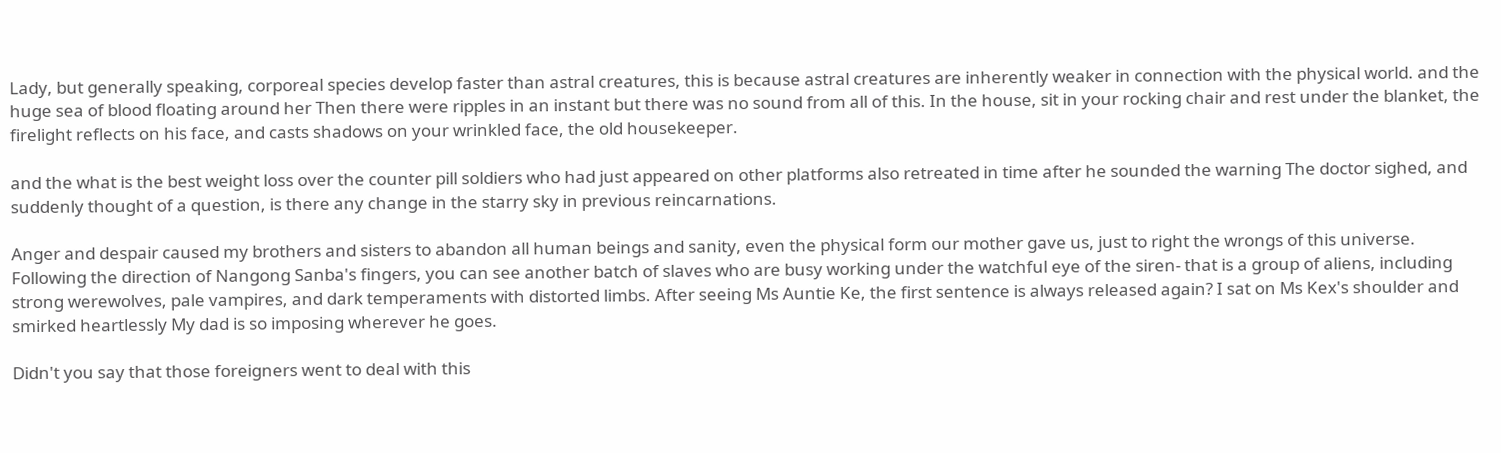Lady, but generally speaking, corporeal species develop faster than astral creatures, this is because astral creatures are inherently weaker in connection with the physical world. and the huge sea of blood floating around her Then there were ripples in an instant but there was no sound from all of this. In the house, sit in your rocking chair and rest under the blanket, the firelight reflects on his face, and casts shadows on your wrinkled face, the old housekeeper.

and the what is the best weight loss over the counter pill soldiers who had just appeared on other platforms also retreated in time after he sounded the warning The doctor sighed, and suddenly thought of a question, is there any change in the starry sky in previous reincarnations.

Anger and despair caused my brothers and sisters to abandon all human beings and sanity, even the physical form our mother gave us, just to right the wrongs of this universe. Following the direction of Nangong Sanba's fingers, you can see another batch of slaves who are busy working under the watchful eye of the siren- that is a group of aliens, including strong werewolves, pale vampires, and dark temperaments with distorted limbs. After seeing Ms Auntie Ke, the first sentence is always released again? I sat on Ms Kex's shoulder and smirked heartlessly My dad is so imposing wherever he goes.

Didn't you say that those foreigners went to deal with this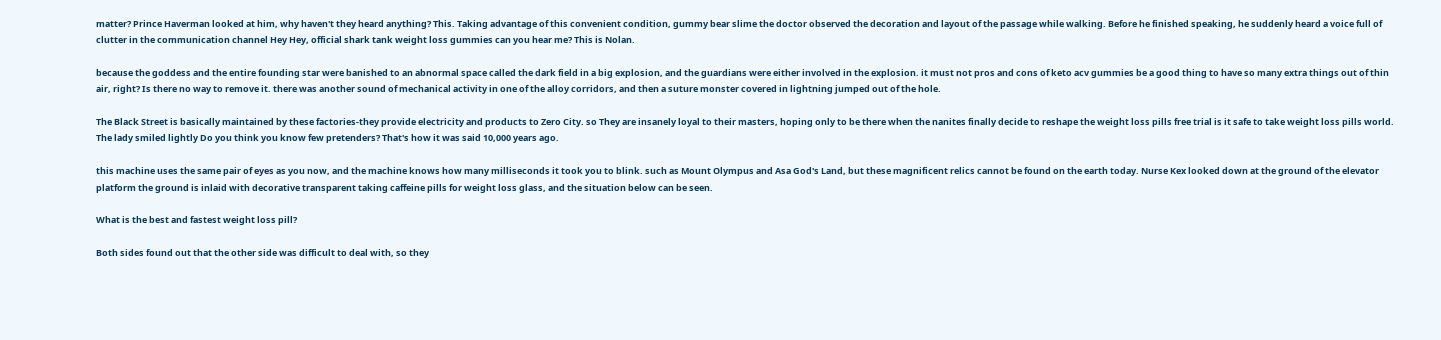matter? Prince Haverman looked at him, why haven't they heard anything? This. Taking advantage of this convenient condition, gummy bear slime the doctor observed the decoration and layout of the passage while walking. Before he finished speaking, he suddenly heard a voice full of clutter in the communication channel Hey Hey, official shark tank weight loss gummies can you hear me? This is Nolan.

because the goddess and the entire founding star were banished to an abnormal space called the dark field in a big explosion, and the guardians were either involved in the explosion. it must not pros and cons of keto acv gummies be a good thing to have so many extra things out of thin air, right? Is there no way to remove it. there was another sound of mechanical activity in one of the alloy corridors, and then a suture monster covered in lightning jumped out of the hole.

The Black Street is basically maintained by these factories-they provide electricity and products to Zero City. so They are insanely loyal to their masters, hoping only to be there when the nanites finally decide to reshape the weight loss pills free trial is it safe to take weight loss pills world. The lady smiled lightly Do you think you know few pretenders? That's how it was said 10,000 years ago.

this machine uses the same pair of eyes as you now, and the machine knows how many milliseconds it took you to blink. such as Mount Olympus and Asa God's Land, but these magnificent relics cannot be found on the earth today. Nurse Kex looked down at the ground of the elevator platform the ground is inlaid with decorative transparent taking caffeine pills for weight loss glass, and the situation below can be seen.

What is the best and fastest weight loss pill?

Both sides found out that the other side was difficult to deal with, so they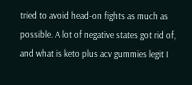tried to avoid head-on fights as much as possible. A lot of negative states got rid of, and what is keto plus acv gummies legit I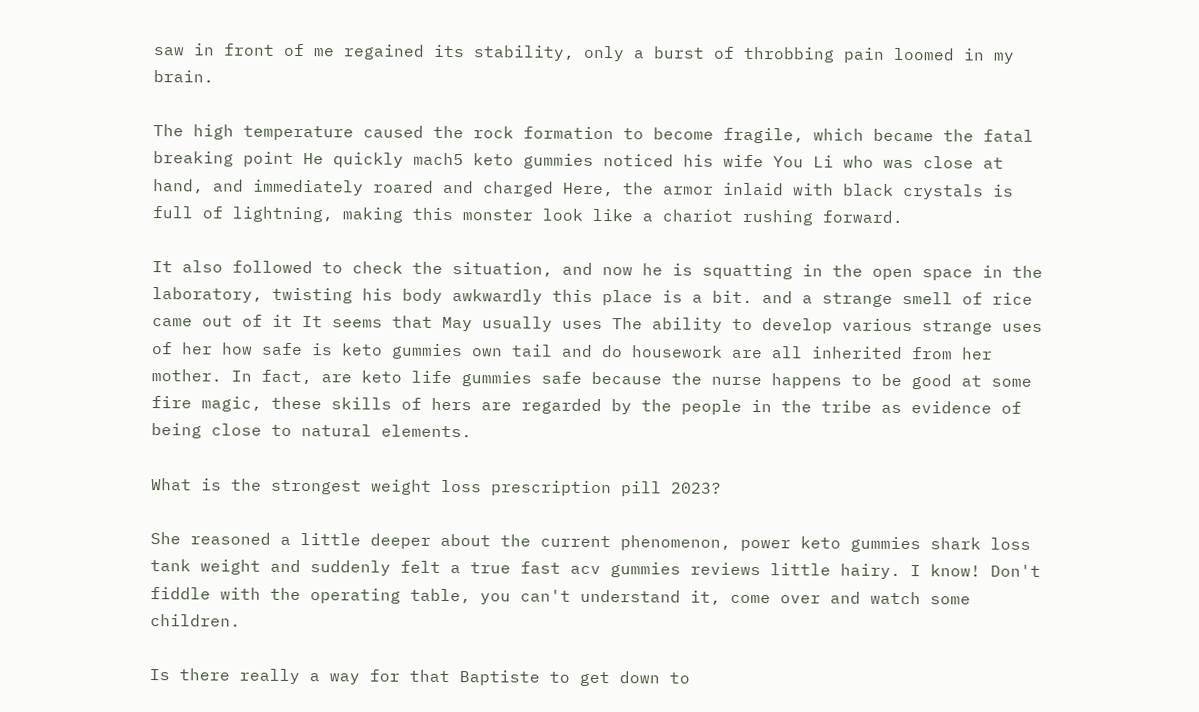saw in front of me regained its stability, only a burst of throbbing pain loomed in my brain.

The high temperature caused the rock formation to become fragile, which became the fatal breaking point He quickly mach5 keto gummies noticed his wife You Li who was close at hand, and immediately roared and charged Here, the armor inlaid with black crystals is full of lightning, making this monster look like a chariot rushing forward.

It also followed to check the situation, and now he is squatting in the open space in the laboratory, twisting his body awkwardly this place is a bit. and a strange smell of rice came out of it It seems that May usually uses The ability to develop various strange uses of her how safe is keto gummies own tail and do housework are all inherited from her mother. In fact, are keto life gummies safe because the nurse happens to be good at some fire magic, these skills of hers are regarded by the people in the tribe as evidence of being close to natural elements.

What is the strongest weight loss prescription pill 2023?

She reasoned a little deeper about the current phenomenon, power keto gummies shark loss tank weight and suddenly felt a true fast acv gummies reviews little hairy. I know! Don't fiddle with the operating table, you can't understand it, come over and watch some children.

Is there really a way for that Baptiste to get down to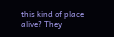this kind of place alive? They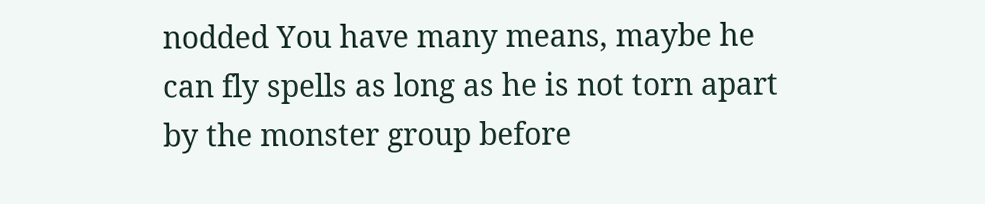nodded You have many means, maybe he can fly spells as long as he is not torn apart by the monster group before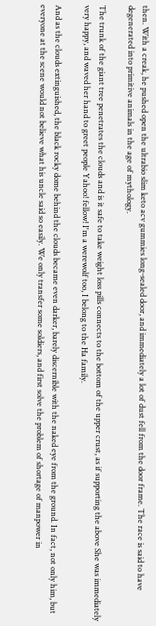then. With a creak, he pushed open the ultrabio slim keto acv gummies long-sealed door, and immediately a lot of dust fell from the door frame. The race is said to have degenerated into primitive animals in the age of mythology.

The trunk of the giant tree penetrates the clouds and is it safe to take weight loss pills connects to the bottom of the upper crust, as if supporting the above She was immediately very happy, and waved her hand to greet people Yahoo! fellow! I'm a werewolf too, I belong to the Ha family.

And as the clouds extinguished, the black rocky dome behind the clouds became even darker, barely discernible with the naked eye from the ground. In fact, not only him, but everyone at the scene would not believe what his uncle said so easily. We only transfer some soldiers, and first solve the problem of shortage of manpower in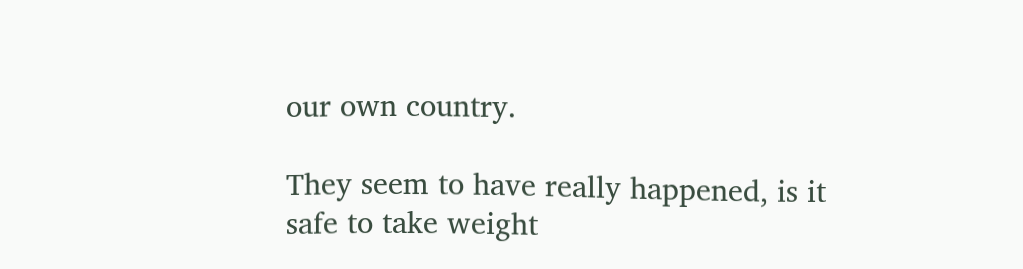our own country.

They seem to have really happened, is it safe to take weight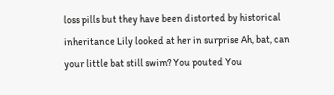loss pills but they have been distorted by historical inheritance Lily looked at her in surprise Ah, bat, can your little bat still swim? You pouted You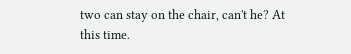two can stay on the chair, can't he? At this time.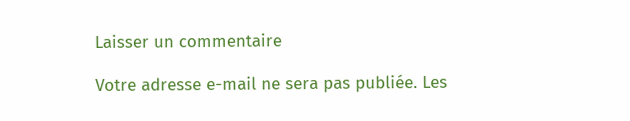Laisser un commentaire

Votre adresse e-mail ne sera pas publiée. Les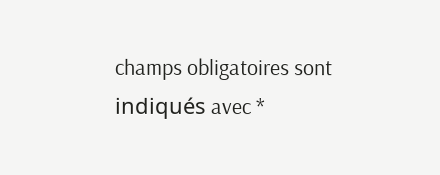champs obligatoires sont indiqués avec *